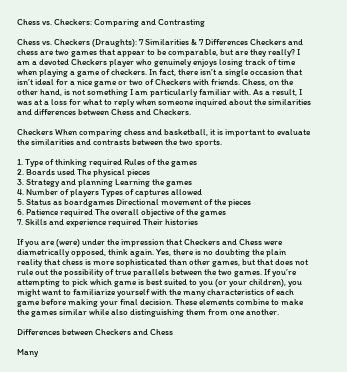Chess vs. Checkers: Comparing and Contrasting

Chess vs. Checkers (Draughts): 7 Similarities & 7 Differences Checkers and chess are two games that appear to be comparable, but are they really? I am a devoted Checkers player who genuinely enjoys losing track of time when playing a game of checkers. In fact, there isn’t a single occasion that isn’t ideal for a nice game or two of Checkers with friends. Chess, on the other hand, is not something I am particularly familiar with. As a result, I was at a loss for what to reply when someone inquired about the similarities and differences between Chess and Checkers.

Checkers When comparing chess and basketball, it is important to evaluate the similarities and contrasts between the two sports.

1. Type of thinking required Rules of the games
2. Boards used The physical pieces
3. Strategy and planning Learning the games
4. Number of players Types of captures allowed
5. Status as boardgames Directional movement of the pieces
6. Patience required The overall objective of the games
7. Skills and experience required Their histories

If you are (were) under the impression that Checkers and Chess were diametrically opposed, think again. Yes, there is no doubting the plain reality that chess is more sophisticated than other games, but that does not rule out the possibility of true parallels between the two games. If you’re attempting to pick which game is best suited to you (or your children), you might want to familiarize yourself with the many characteristics of each game before making your final decision. These elements combine to make the games similar while also distinguishing them from one another.

Differences between Checkers and Chess

Many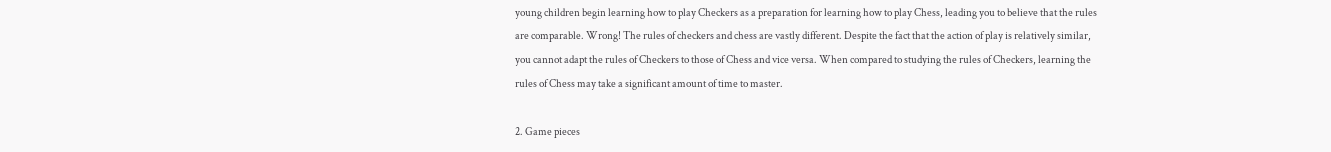young children begin learning how to play Checkers as a preparation for learning how to play Chess, leading you to believe that the rules are comparable. Wrong! The rules of checkers and chess are vastly different. Despite the fact that the action of play is relatively similar, you cannot adapt the rules of Checkers to those of Chess and vice versa. When compared to studying the rules of Checkers, learning the rules of Chess may take a significant amount of time to master.

2. Game pieces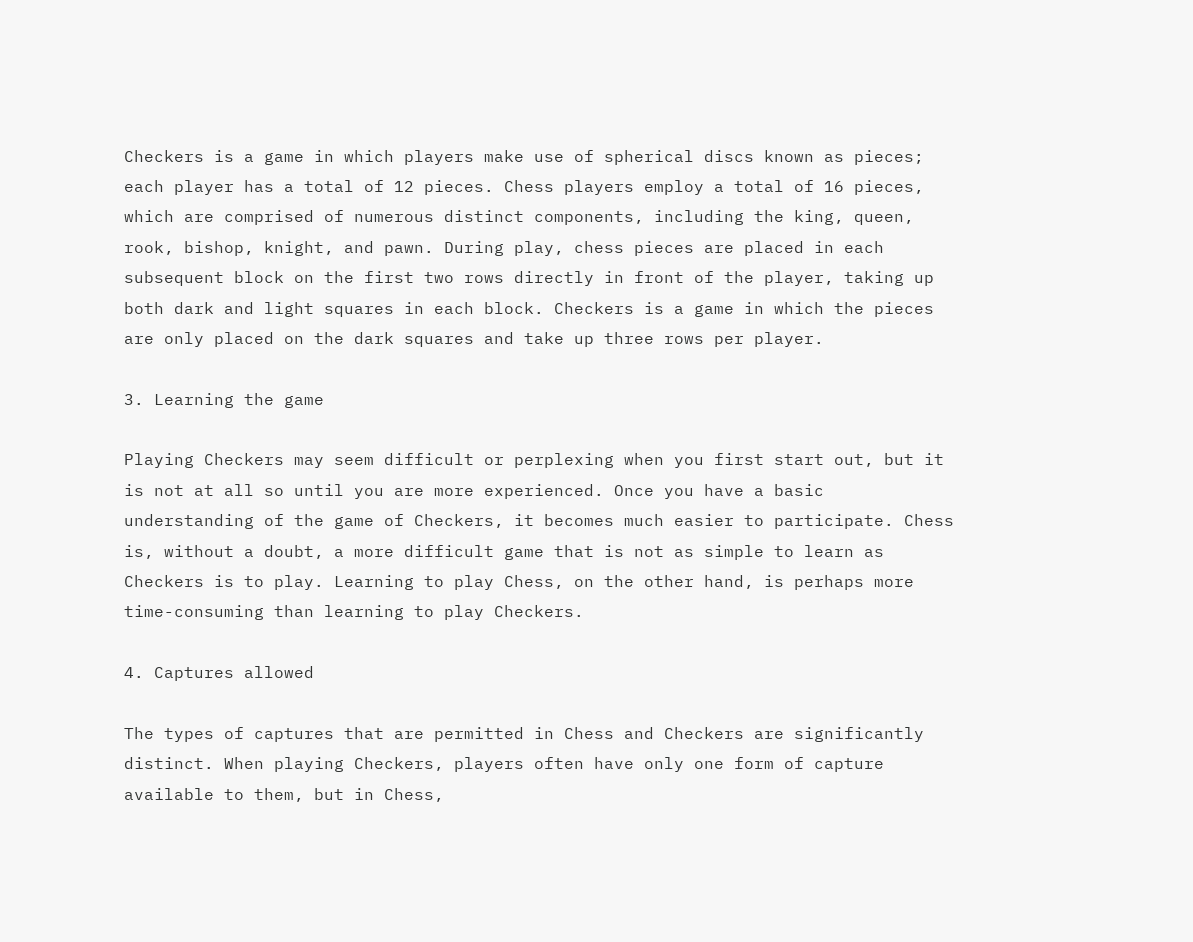Checkers is a game in which players make use of spherical discs known as pieces; each player has a total of 12 pieces. Chess players employ a total of 16 pieces, which are comprised of numerous distinct components, including the king, queen, rook, bishop, knight, and pawn. During play, chess pieces are placed in each subsequent block on the first two rows directly in front of the player, taking up both dark and light squares in each block. Checkers is a game in which the pieces are only placed on the dark squares and take up three rows per player.

3. Learning the game

Playing Checkers may seem difficult or perplexing when you first start out, but it is not at all so until you are more experienced. Once you have a basic understanding of the game of Checkers, it becomes much easier to participate. Chess is, without a doubt, a more difficult game that is not as simple to learn as Checkers is to play. Learning to play Chess, on the other hand, is perhaps more time-consuming than learning to play Checkers.

4. Captures allowed

The types of captures that are permitted in Chess and Checkers are significantly distinct. When playing Checkers, players often have only one form of capture available to them, but in Chess,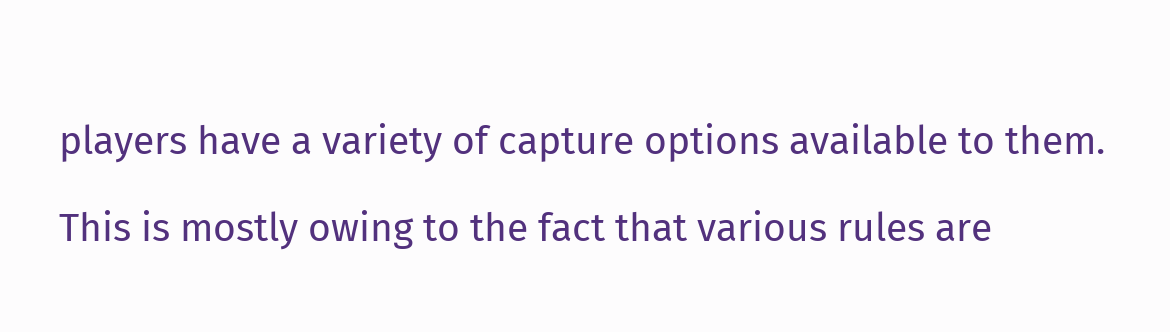players have a variety of capture options available to them.

This is mostly owing to the fact that various rules are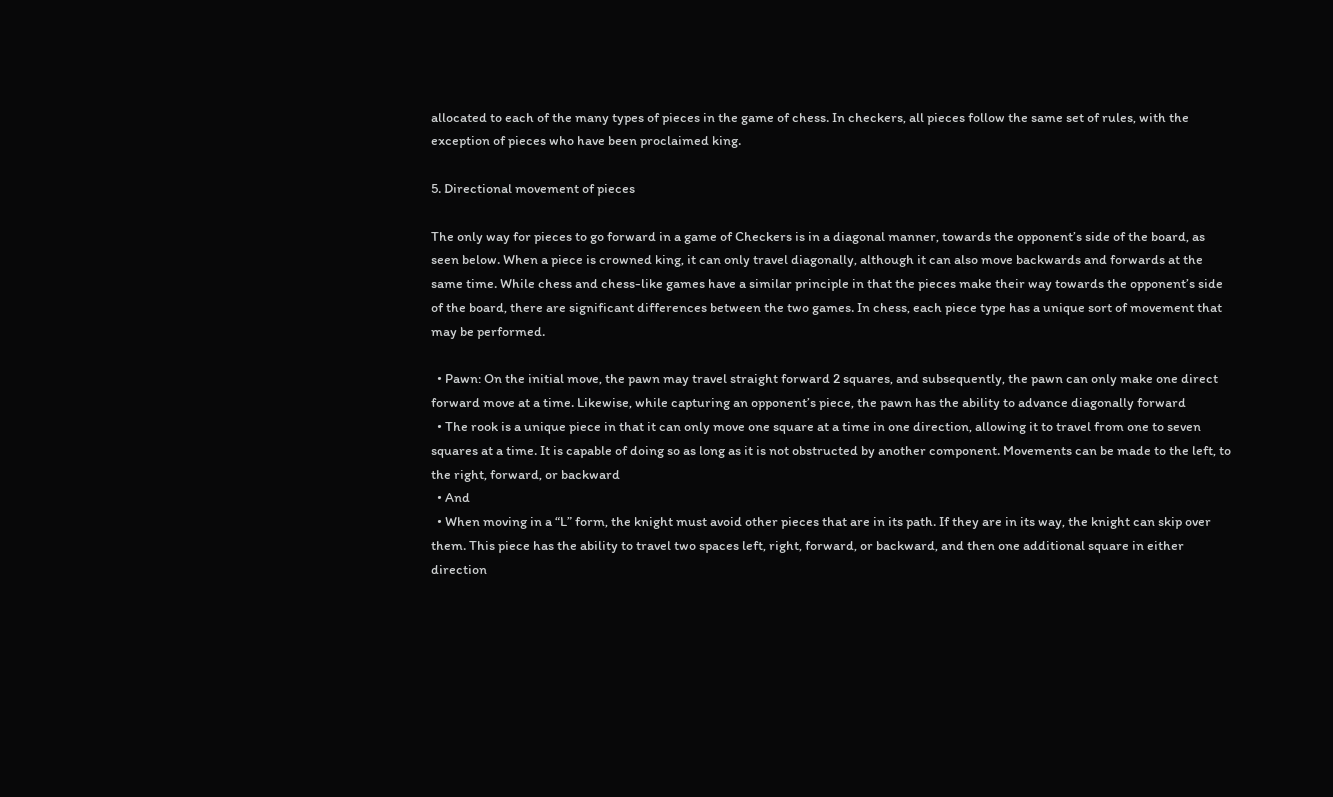allocated to each of the many types of pieces in the game of chess. In checkers, all pieces follow the same set of rules, with the exception of pieces who have been proclaimed king.

5. Directional movement of pieces

The only way for pieces to go forward in a game of Checkers is in a diagonal manner, towards the opponent’s side of the board, as seen below. When a piece is crowned king, it can only travel diagonally, although it can also move backwards and forwards at the same time. While chess and chess-like games have a similar principle in that the pieces make their way towards the opponent’s side of the board, there are significant differences between the two games. In chess, each piece type has a unique sort of movement that may be performed.

  • Pawn: On the initial move, the pawn may travel straight forward 2 squares, and subsequently, the pawn can only make one direct forward move at a time. Likewise, while capturing an opponent’s piece, the pawn has the ability to advance diagonally forward
  • The rook is a unique piece in that it can only move one square at a time in one direction, allowing it to travel from one to seven squares at a time. It is capable of doing so as long as it is not obstructed by another component. Movements can be made to the left, to the right, forward, or backward
  • And
  • When moving in a “L” form, the knight must avoid other pieces that are in its path. If they are in its way, the knight can skip over them. This piece has the ability to travel two spaces left, right, forward, or backward, and then one additional square in either direction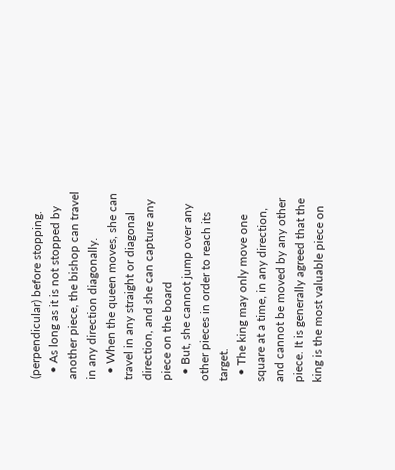(perpendicular) before stopping.
  • As long as it is not stopped by another piece, the bishop can travel in any direction diagonally.
  • When the queen moves, she can travel in any straight or diagonal direction, and she can capture any piece on the board
  • But, she cannot jump over any other pieces in order to reach its target.
  • The king may only move one square at a time, in any direction, and cannot be moved by any other piece. It is generally agreed that the king is the most valuable piece on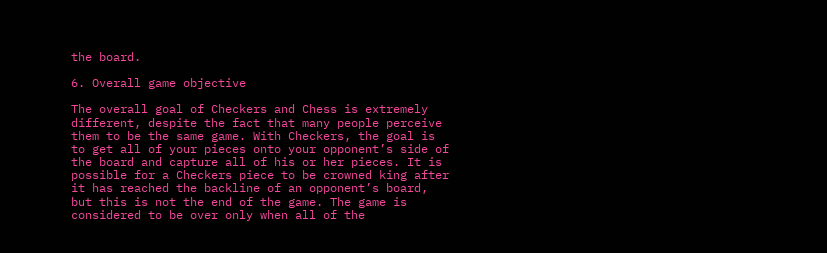the board.

6. Overall game objective

The overall goal of Checkers and Chess is extremely different, despite the fact that many people perceive them to be the same game. With Checkers, the goal is to get all of your pieces onto your opponent’s side of the board and capture all of his or her pieces. It is possible for a Checkers piece to be crowned king after it has reached the backline of an opponent’s board, but this is not the end of the game. The game is considered to be over only when all of the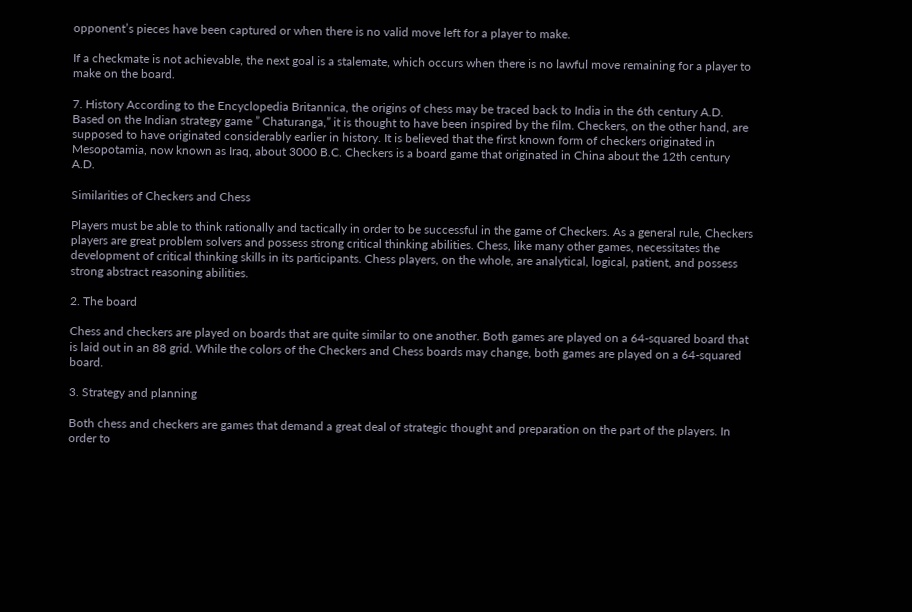opponent’s pieces have been captured or when there is no valid move left for a player to make.

If a checkmate is not achievable, the next goal is a stalemate, which occurs when there is no lawful move remaining for a player to make on the board.

7. History According to the Encyclopedia Britannica, the origins of chess may be traced back to India in the 6th century A.D. Based on the Indian strategy game ” Chaturanga,” it is thought to have been inspired by the film. Checkers, on the other hand, are supposed to have originated considerably earlier in history. It is believed that the first known form of checkers originated in Mesopotamia, now known as Iraq, about 3000 B.C. Checkers is a board game that originated in China about the 12th century A.D.

Similarities of Checkers and Chess

Players must be able to think rationally and tactically in order to be successful in the game of Checkers. As a general rule, Checkers players are great problem solvers and possess strong critical thinking abilities. Chess, like many other games, necessitates the development of critical thinking skills in its participants. Chess players, on the whole, are analytical, logical, patient, and possess strong abstract reasoning abilities.

2. The board

Chess and checkers are played on boards that are quite similar to one another. Both games are played on a 64-squared board that is laid out in an 88 grid. While the colors of the Checkers and Chess boards may change, both games are played on a 64-squared board.

3. Strategy and planning

Both chess and checkers are games that demand a great deal of strategic thought and preparation on the part of the players. In order to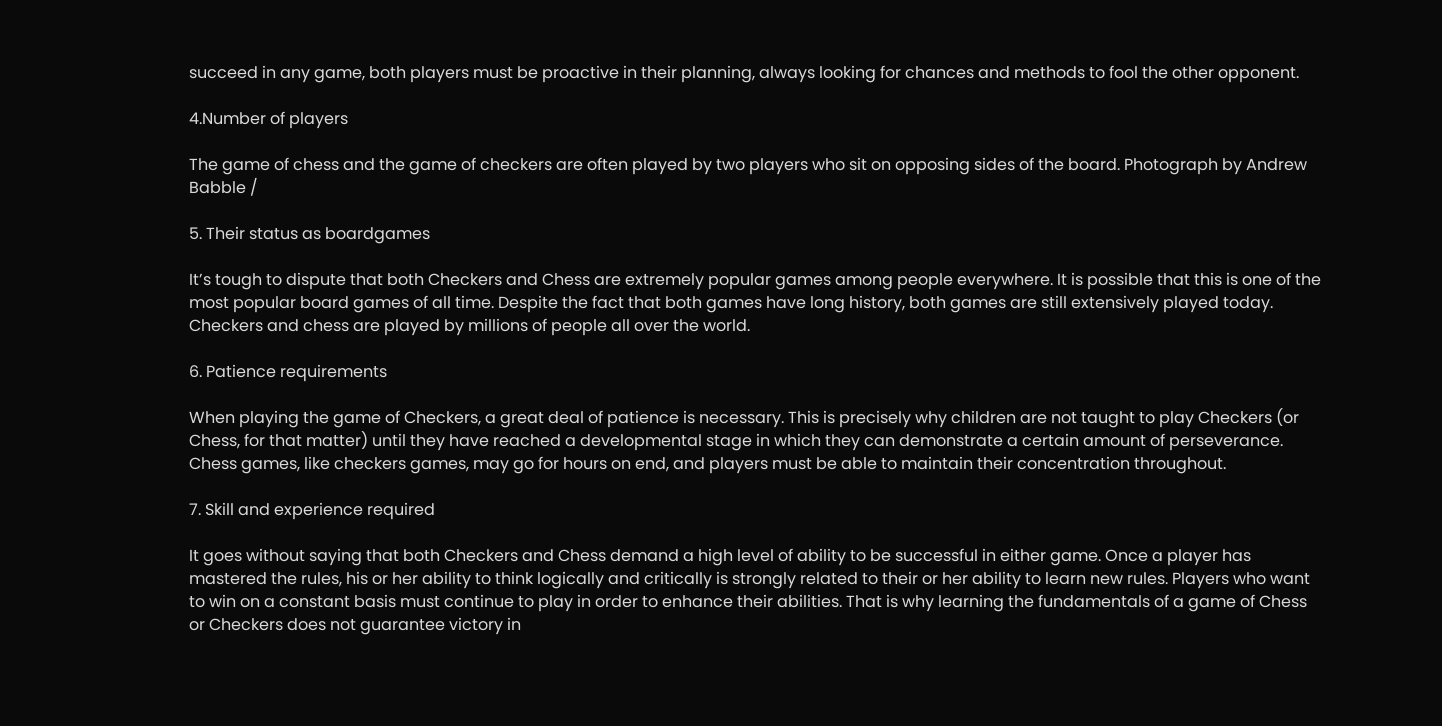succeed in any game, both players must be proactive in their planning, always looking for chances and methods to fool the other opponent.

4.Number of players

The game of chess and the game of checkers are often played by two players who sit on opposing sides of the board. Photograph by Andrew Babble /

5. Their status as boardgames

It’s tough to dispute that both Checkers and Chess are extremely popular games among people everywhere. It is possible that this is one of the most popular board games of all time. Despite the fact that both games have long history, both games are still extensively played today. Checkers and chess are played by millions of people all over the world.

6. Patience requirements

When playing the game of Checkers, a great deal of patience is necessary. This is precisely why children are not taught to play Checkers (or Chess, for that matter) until they have reached a developmental stage in which they can demonstrate a certain amount of perseverance. Chess games, like checkers games, may go for hours on end, and players must be able to maintain their concentration throughout.

7. Skill and experience required

It goes without saying that both Checkers and Chess demand a high level of ability to be successful in either game. Once a player has mastered the rules, his or her ability to think logically and critically is strongly related to their or her ability to learn new rules. Players who want to win on a constant basis must continue to play in order to enhance their abilities. That is why learning the fundamentals of a game of Chess or Checkers does not guarantee victory in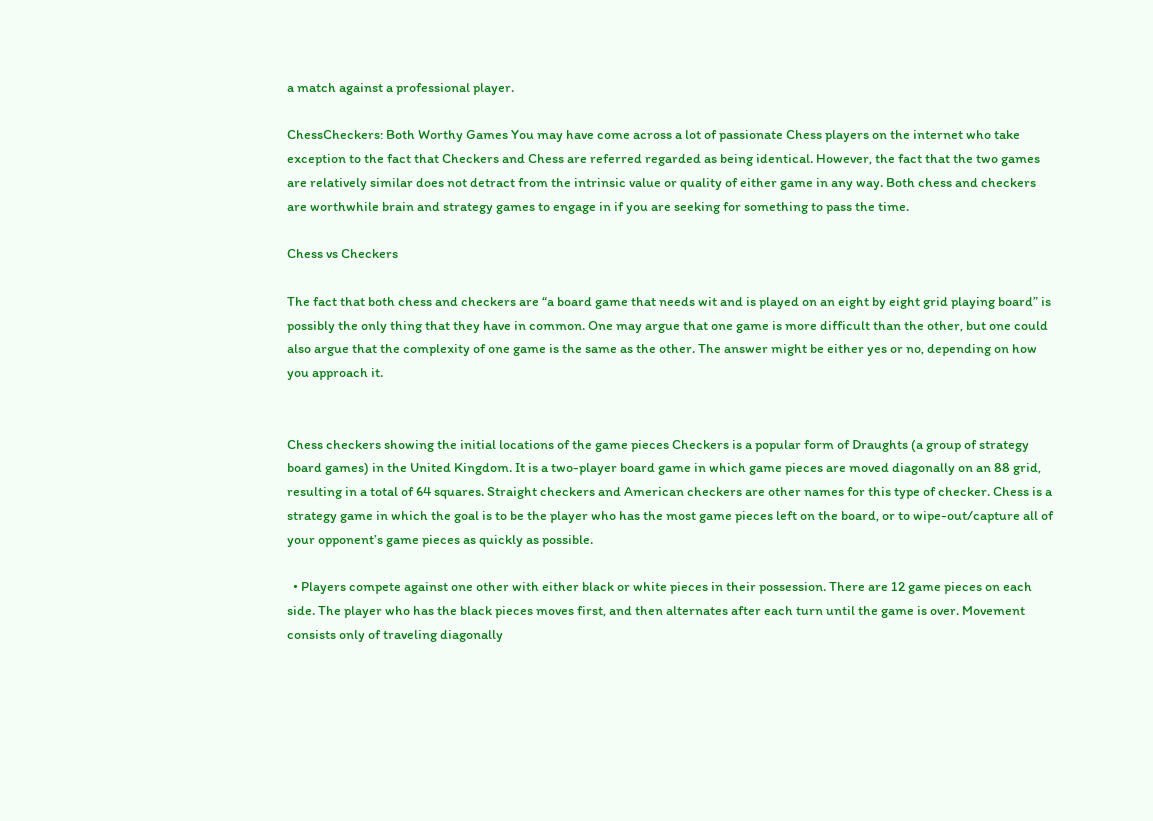a match against a professional player.

ChessCheckers: Both Worthy Games You may have come across a lot of passionate Chess players on the internet who take exception to the fact that Checkers and Chess are referred regarded as being identical. However, the fact that the two games are relatively similar does not detract from the intrinsic value or quality of either game in any way. Both chess and checkers are worthwhile brain and strategy games to engage in if you are seeking for something to pass the time.

Chess vs Checkers

The fact that both chess and checkers are “a board game that needs wit and is played on an eight by eight grid playing board” is possibly the only thing that they have in common. One may argue that one game is more difficult than the other, but one could also argue that the complexity of one game is the same as the other. The answer might be either yes or no, depending on how you approach it.


Chess checkers showing the initial locations of the game pieces Checkers is a popular form of Draughts (a group of strategy board games) in the United Kingdom. It is a two-player board game in which game pieces are moved diagonally on an 88 grid, resulting in a total of 64 squares. Straight checkers and American checkers are other names for this type of checker. Chess is a strategy game in which the goal is to be the player who has the most game pieces left on the board, or to wipe-out/capture all of your opponent’s game pieces as quickly as possible.

  • Players compete against one other with either black or white pieces in their possession. There are 12 game pieces on each side. The player who has the black pieces moves first, and then alternates after each turn until the game is over. Movement consists only of traveling diagonally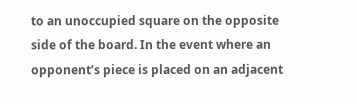to an unoccupied square on the opposite side of the board. In the event where an opponent’s piece is placed on an adjacent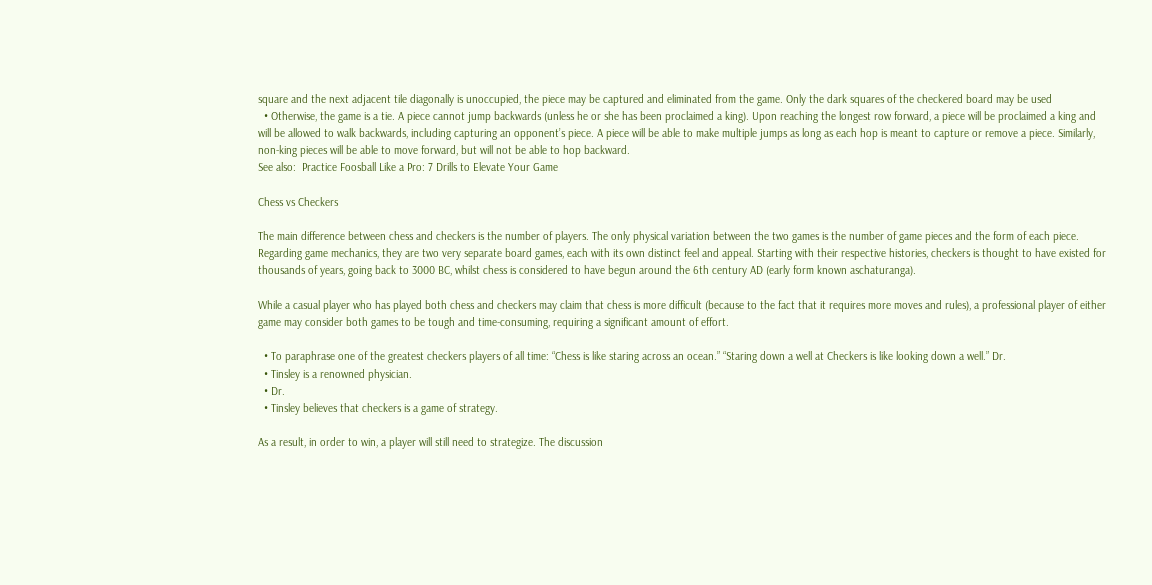square and the next adjacent tile diagonally is unoccupied, the piece may be captured and eliminated from the game. Only the dark squares of the checkered board may be used
  • Otherwise, the game is a tie. A piece cannot jump backwards (unless he or she has been proclaimed a king). Upon reaching the longest row forward, a piece will be proclaimed a king and will be allowed to walk backwards, including capturing an opponent’s piece. A piece will be able to make multiple jumps as long as each hop is meant to capture or remove a piece. Similarly, non-king pieces will be able to move forward, but will not be able to hop backward.
See also:  Practice Foosball Like a Pro: 7 Drills to Elevate Your Game

Chess vs Checkers

The main difference between chess and checkers is the number of players. The only physical variation between the two games is the number of game pieces and the form of each piece. Regarding game mechanics, they are two very separate board games, each with its own distinct feel and appeal. Starting with their respective histories, checkers is thought to have existed for thousands of years, going back to 3000 BC, whilst chess is considered to have begun around the 6th century AD (early form known aschaturanga).

While a casual player who has played both chess and checkers may claim that chess is more difficult (because to the fact that it requires more moves and rules), a professional player of either game may consider both games to be tough and time-consuming, requiring a significant amount of effort.

  • To paraphrase one of the greatest checkers players of all time: “Chess is like staring across an ocean.” “Staring down a well at Checkers is like looking down a well.” Dr.
  • Tinsley is a renowned physician.
  • Dr.
  • Tinsley believes that checkers is a game of strategy.

As a result, in order to win, a player will still need to strategize. The discussion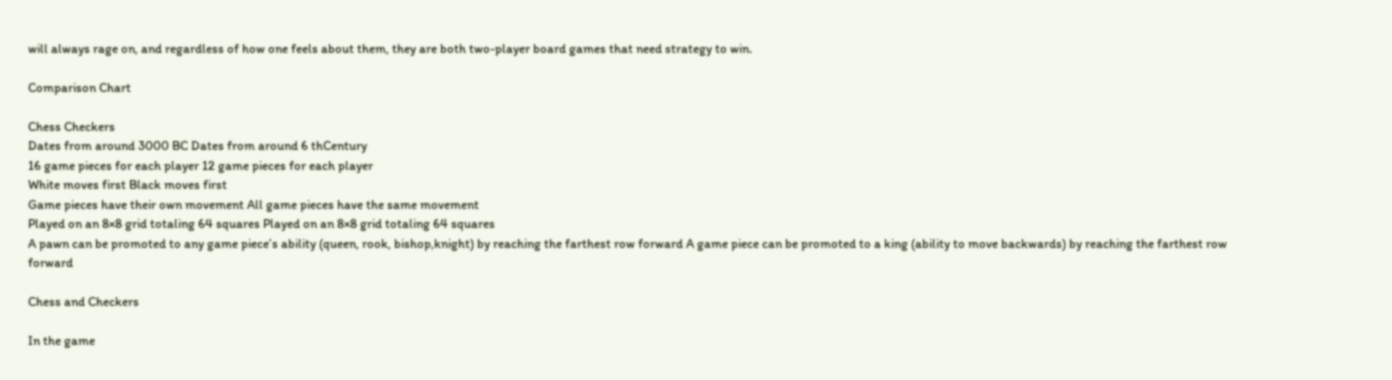will always rage on, and regardless of how one feels about them, they are both two-player board games that need strategy to win.

Comparison Chart

Chess Checkers
Dates from around 3000 BC Dates from around 6 thCentury
16 game pieces for each player 12 game pieces for each player
White moves first Black moves first
Game pieces have their own movement All game pieces have the same movement
Played on an 8×8 grid totaling 64 squares Played on an 8×8 grid totaling 64 squares
A pawn can be promoted to any game piece’s ability (queen, rook, bishop,knight) by reaching the farthest row forward A game piece can be promoted to a king (ability to move backwards) by reaching the farthest row forward

Chess and Checkers

In the game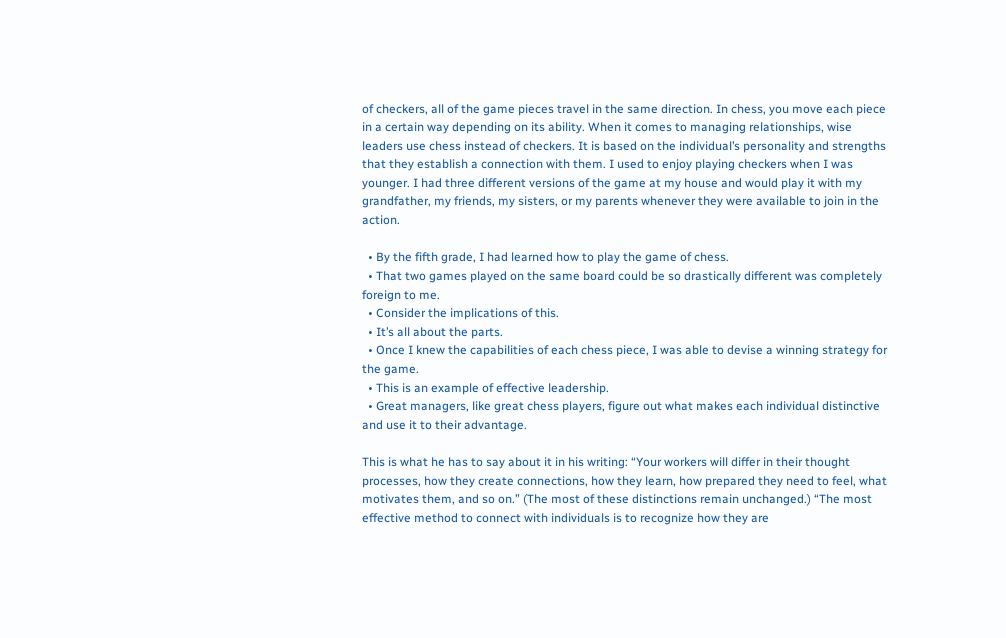of checkers, all of the game pieces travel in the same direction. In chess, you move each piece in a certain way depending on its ability. When it comes to managing relationships, wise leaders use chess instead of checkers. It is based on the individual’s personality and strengths that they establish a connection with them. I used to enjoy playing checkers when I was younger. I had three different versions of the game at my house and would play it with my grandfather, my friends, my sisters, or my parents whenever they were available to join in the action.

  • By the fifth grade, I had learned how to play the game of chess.
  • That two games played on the same board could be so drastically different was completely foreign to me.
  • Consider the implications of this.
  • It’s all about the parts.
  • Once I knew the capabilities of each chess piece, I was able to devise a winning strategy for the game.
  • This is an example of effective leadership.
  • Great managers, like great chess players, figure out what makes each individual distinctive and use it to their advantage.

This is what he has to say about it in his writing: “Your workers will differ in their thought processes, how they create connections, how they learn, how prepared they need to feel, what motivates them, and so on.” (The most of these distinctions remain unchanged.) “The most effective method to connect with individuals is to recognize how they are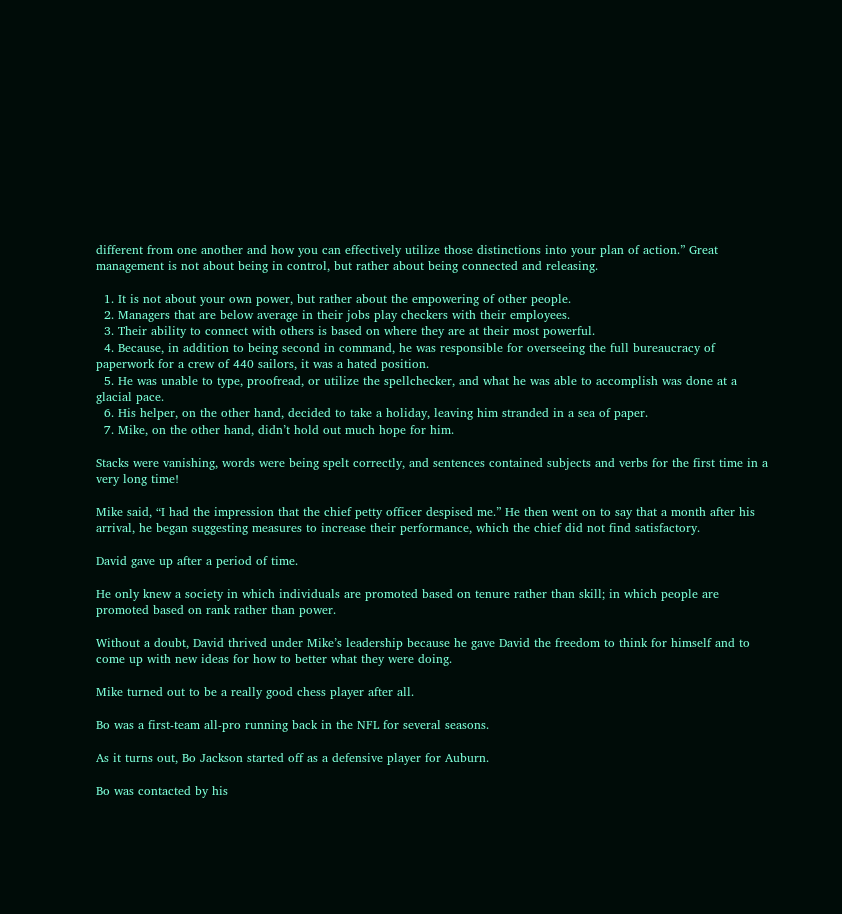different from one another and how you can effectively utilize those distinctions into your plan of action.” Great management is not about being in control, but rather about being connected and releasing.

  1. It is not about your own power, but rather about the empowering of other people.
  2. Managers that are below average in their jobs play checkers with their employees.
  3. Their ability to connect with others is based on where they are at their most powerful.
  4. Because, in addition to being second in command, he was responsible for overseeing the full bureaucracy of paperwork for a crew of 440 sailors, it was a hated position.
  5. He was unable to type, proofread, or utilize the spellchecker, and what he was able to accomplish was done at a glacial pace.
  6. His helper, on the other hand, decided to take a holiday, leaving him stranded in a sea of paper.
  7. Mike, on the other hand, didn’t hold out much hope for him.

Stacks were vanishing, words were being spelt correctly, and sentences contained subjects and verbs for the first time in a very long time!

Mike said, “I had the impression that the chief petty officer despised me.” He then went on to say that a month after his arrival, he began suggesting measures to increase their performance, which the chief did not find satisfactory.

David gave up after a period of time.

He only knew a society in which individuals are promoted based on tenure rather than skill; in which people are promoted based on rank rather than power.

Without a doubt, David thrived under Mike’s leadership because he gave David the freedom to think for himself and to come up with new ideas for how to better what they were doing.

Mike turned out to be a really good chess player after all.

Bo was a first-team all-pro running back in the NFL for several seasons.

As it turns out, Bo Jackson started off as a defensive player for Auburn.

Bo was contacted by his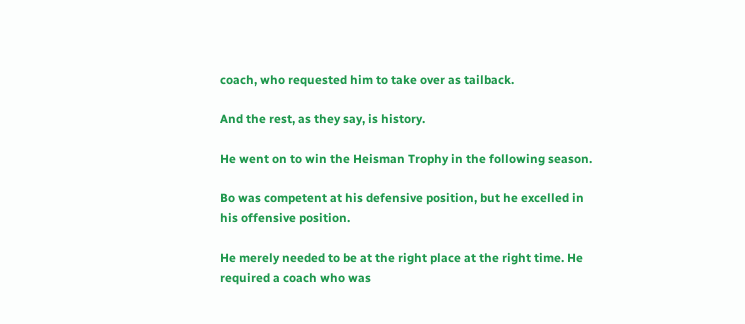coach, who requested him to take over as tailback.

And the rest, as they say, is history.

He went on to win the Heisman Trophy in the following season.

Bo was competent at his defensive position, but he excelled in his offensive position.

He merely needed to be at the right place at the right time. He required a coach who was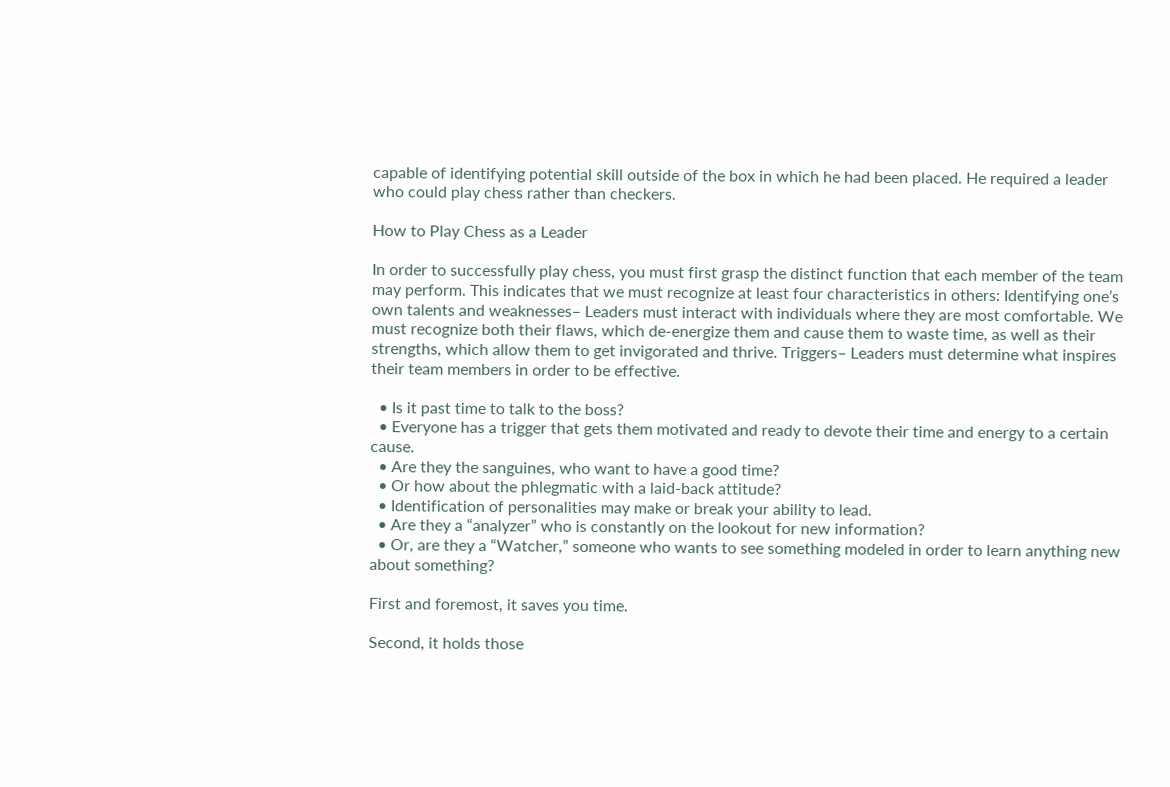capable of identifying potential skill outside of the box in which he had been placed. He required a leader who could play chess rather than checkers.

How to Play Chess as a Leader

In order to successfully play chess, you must first grasp the distinct function that each member of the team may perform. This indicates that we must recognize at least four characteristics in others: Identifying one’s own talents and weaknesses– Leaders must interact with individuals where they are most comfortable. We must recognize both their flaws, which de-energize them and cause them to waste time, as well as their strengths, which allow them to get invigorated and thrive. Triggers– Leaders must determine what inspires their team members in order to be effective.

  • Is it past time to talk to the boss?
  • Everyone has a trigger that gets them motivated and ready to devote their time and energy to a certain cause.
  • Are they the sanguines, who want to have a good time?
  • Or how about the phlegmatic with a laid-back attitude?
  • Identification of personalities may make or break your ability to lead.
  • Are they a “analyzer” who is constantly on the lookout for new information?
  • Or, are they a “Watcher,” someone who wants to see something modeled in order to learn anything new about something?

First and foremost, it saves you time.

Second, it holds those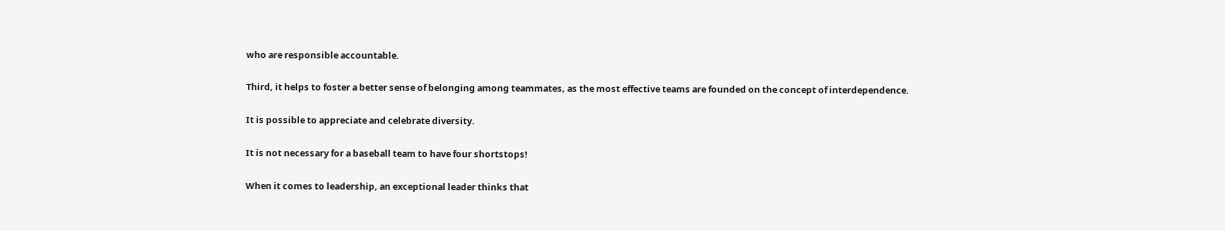who are responsible accountable.

Third, it helps to foster a better sense of belonging among teammates, as the most effective teams are founded on the concept of interdependence.

It is possible to appreciate and celebrate diversity.

It is not necessary for a baseball team to have four shortstops!

When it comes to leadership, an exceptional leader thinks that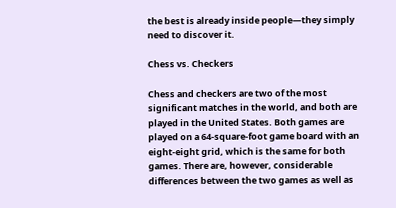the best is already inside people—they simply need to discover it.

Chess vs. Checkers

Chess and checkers are two of the most significant matches in the world, and both are played in the United States. Both games are played on a 64-square-foot game board with an eight-eight grid, which is the same for both games. There are, however, considerable differences between the two games as well as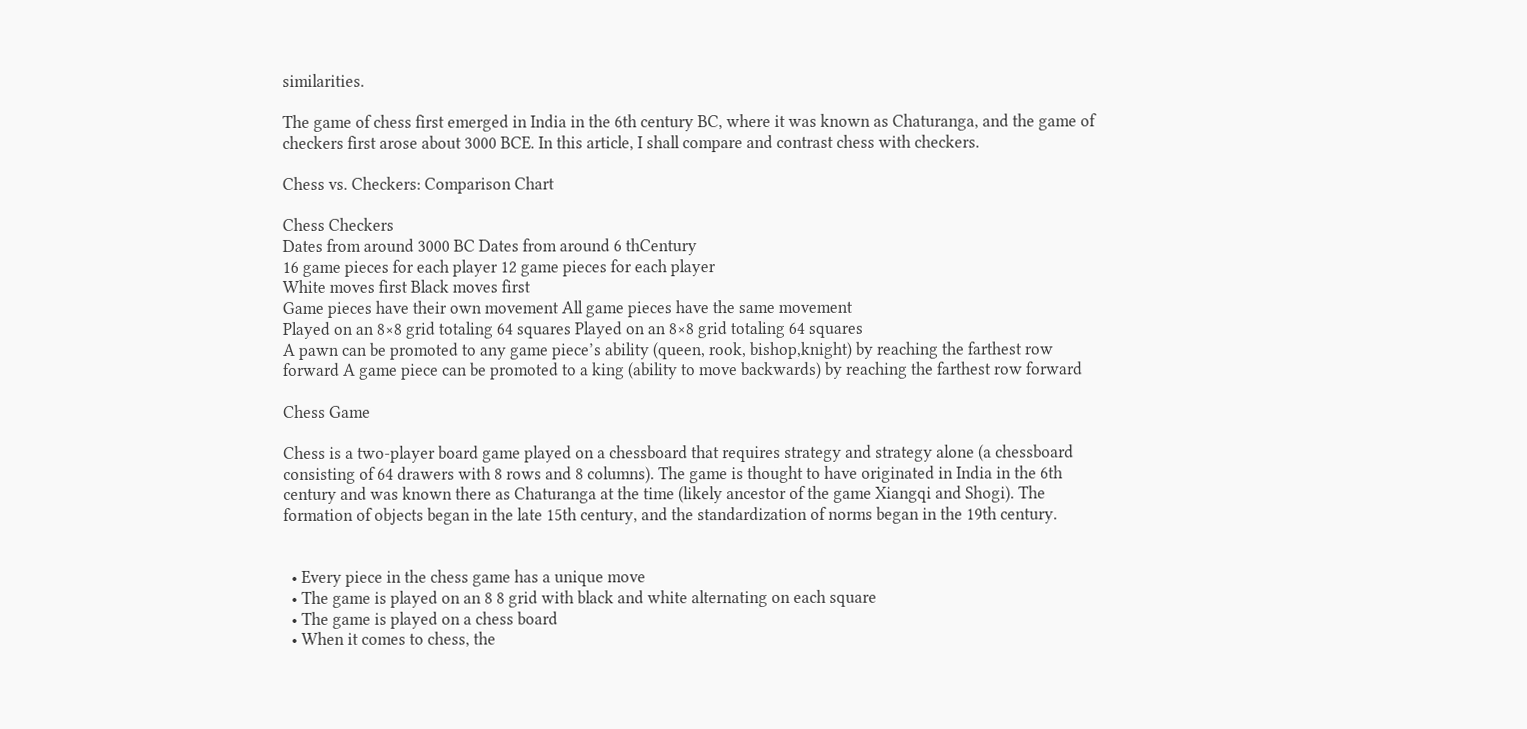similarities.

The game of chess first emerged in India in the 6th century BC, where it was known as Chaturanga, and the game of checkers first arose about 3000 BCE. In this article, I shall compare and contrast chess with checkers.

Chess vs. Checkers: Comparison Chart

Chess Checkers
Dates from around 3000 BC Dates from around 6 thCentury
16 game pieces for each player 12 game pieces for each player
White moves first Black moves first
Game pieces have their own movement All game pieces have the same movement
Played on an 8×8 grid totaling 64 squares Played on an 8×8 grid totaling 64 squares
A pawn can be promoted to any game piece’s ability (queen, rook, bishop,knight) by reaching the farthest row forward A game piece can be promoted to a king (ability to move backwards) by reaching the farthest row forward

Chess Game

Chess is a two-player board game played on a chessboard that requires strategy and strategy alone (a chessboard consisting of 64 drawers with 8 rows and 8 columns). The game is thought to have originated in India in the 6th century and was known there as Chaturanga at the time (likely ancestor of the game Xiangqi and Shogi). The formation of objects began in the late 15th century, and the standardization of norms began in the 19th century.


  • Every piece in the chess game has a unique move
  • The game is played on an 8 8 grid with black and white alternating on each square
  • The game is played on a chess board
  • When it comes to chess, the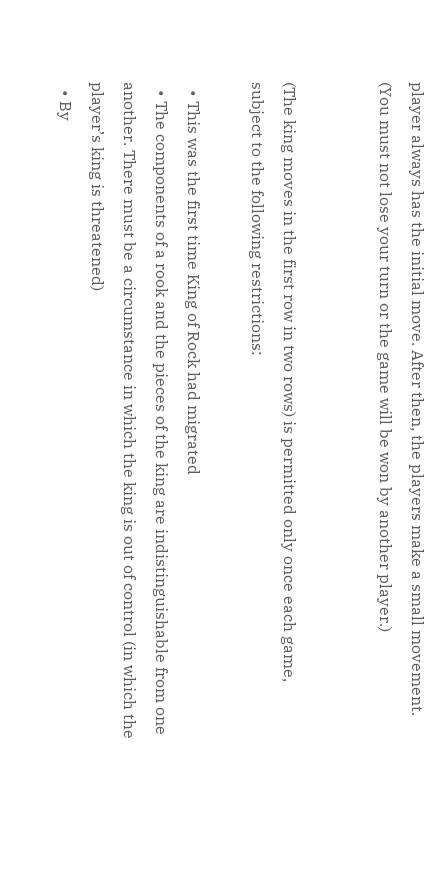player always has the initial move. After then, the players make a small movement. (You must not lose your turn or the game will be won by another player.)


(The king moves in the first row in two rows) is permitted only once each game, subject to the following restrictions:

  • This was the first time King of Rock had migrated
  • The components of a rook and the pieces of the king are indistinguishable from one another. There must be a circumstance in which the king is out of control (in which the player’s king is threatened)
  • By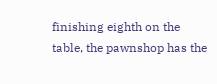finishing eighth on the table, the pawnshop has the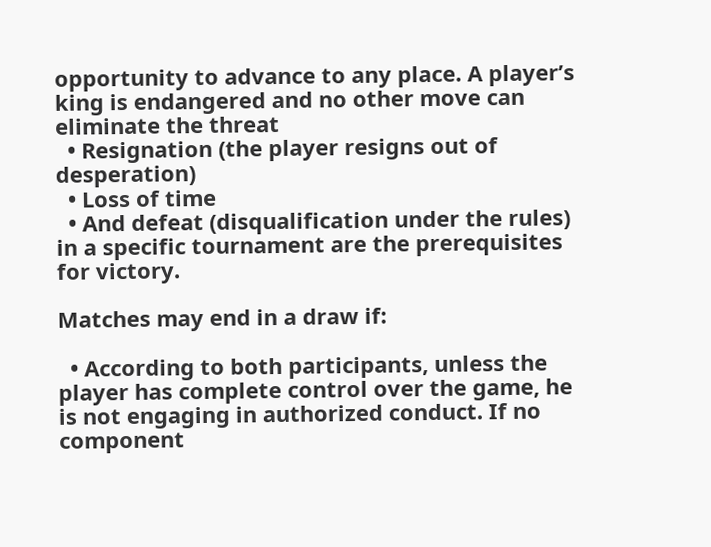opportunity to advance to any place. A player’s king is endangered and no other move can eliminate the threat
  • Resignation (the player resigns out of desperation)
  • Loss of time
  • And defeat (disqualification under the rules) in a specific tournament are the prerequisites for victory.

Matches may end in a draw if:

  • According to both participants, unless the player has complete control over the game, he is not engaging in authorized conduct. If no component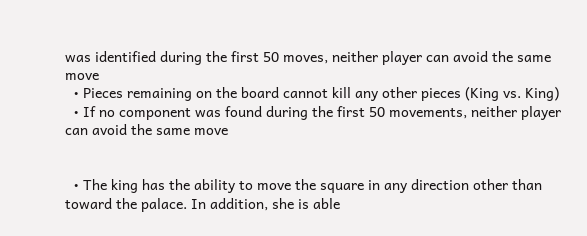was identified during the first 50 moves, neither player can avoid the same move
  • Pieces remaining on the board cannot kill any other pieces (King vs. King)
  • If no component was found during the first 50 movements, neither player can avoid the same move


  • The king has the ability to move the square in any direction other than toward the palace. In addition, she is able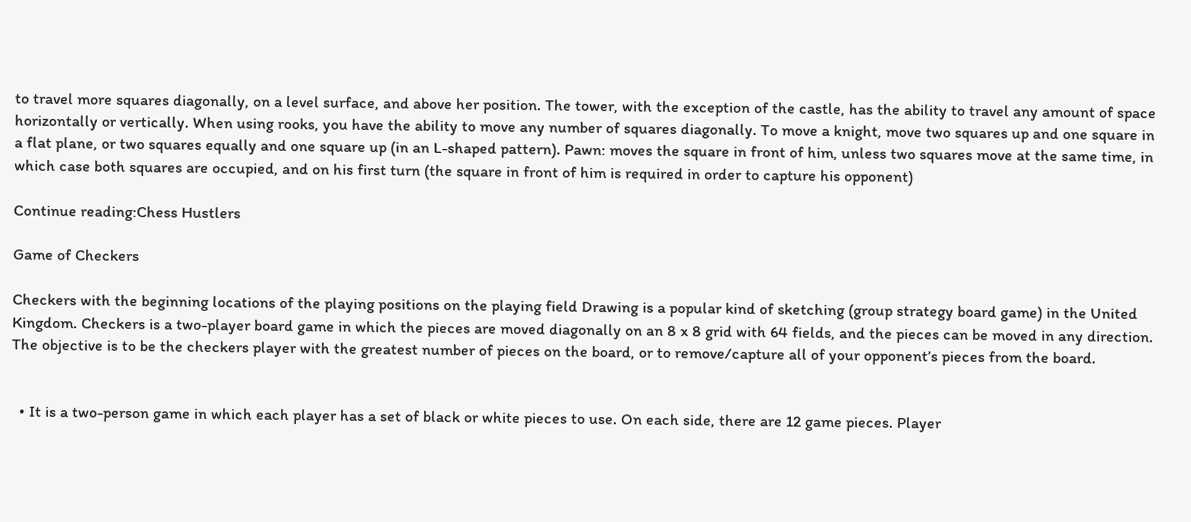to travel more squares diagonally, on a level surface, and above her position. The tower, with the exception of the castle, has the ability to travel any amount of space horizontally or vertically. When using rooks, you have the ability to move any number of squares diagonally. To move a knight, move two squares up and one square in a flat plane, or two squares equally and one square up (in an L-shaped pattern). Pawn: moves the square in front of him, unless two squares move at the same time, in which case both squares are occupied, and on his first turn (the square in front of him is required in order to capture his opponent)

Continue reading:Chess Hustlers

Game of Checkers

Checkers with the beginning locations of the playing positions on the playing field Drawing is a popular kind of sketching (group strategy board game) in the United Kingdom. Checkers is a two-player board game in which the pieces are moved diagonally on an 8 x 8 grid with 64 fields, and the pieces can be moved in any direction. The objective is to be the checkers player with the greatest number of pieces on the board, or to remove/capture all of your opponent’s pieces from the board.


  • It is a two-person game in which each player has a set of black or white pieces to use. On each side, there are 12 game pieces. Player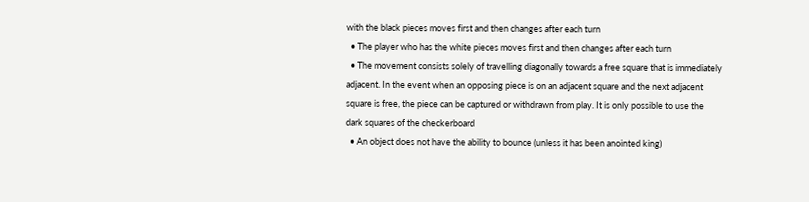with the black pieces moves first and then changes after each turn
  • The player who has the white pieces moves first and then changes after each turn
  • The movement consists solely of travelling diagonally towards a free square that is immediately adjacent. In the event when an opposing piece is on an adjacent square and the next adjacent square is free, the piece can be captured or withdrawn from play. It is only possible to use the dark squares of the checkerboard
  • An object does not have the ability to bounce (unless it has been anointed king)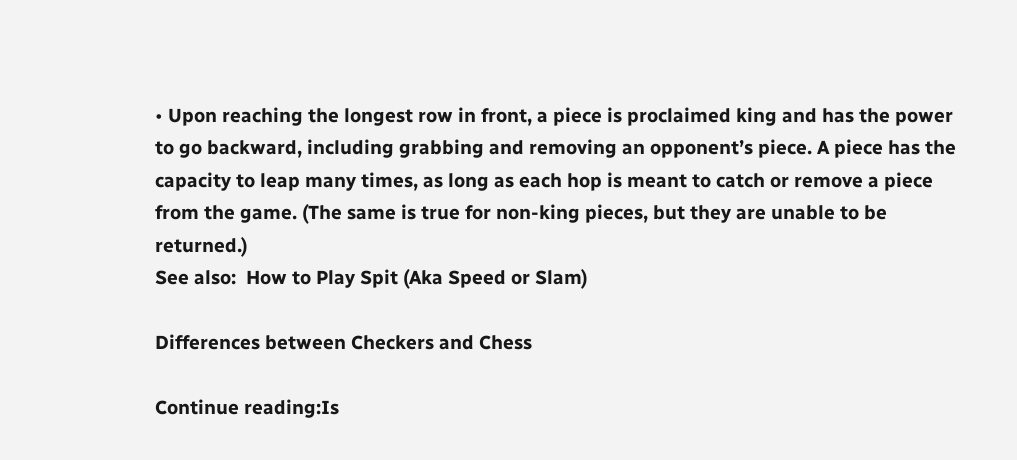• Upon reaching the longest row in front, a piece is proclaimed king and has the power to go backward, including grabbing and removing an opponent’s piece. A piece has the capacity to leap many times, as long as each hop is meant to catch or remove a piece from the game. (The same is true for non-king pieces, but they are unable to be returned.)
See also:  How to Play Spit (Aka Speed or Slam)

Differences between Checkers and Chess

Continue reading:Is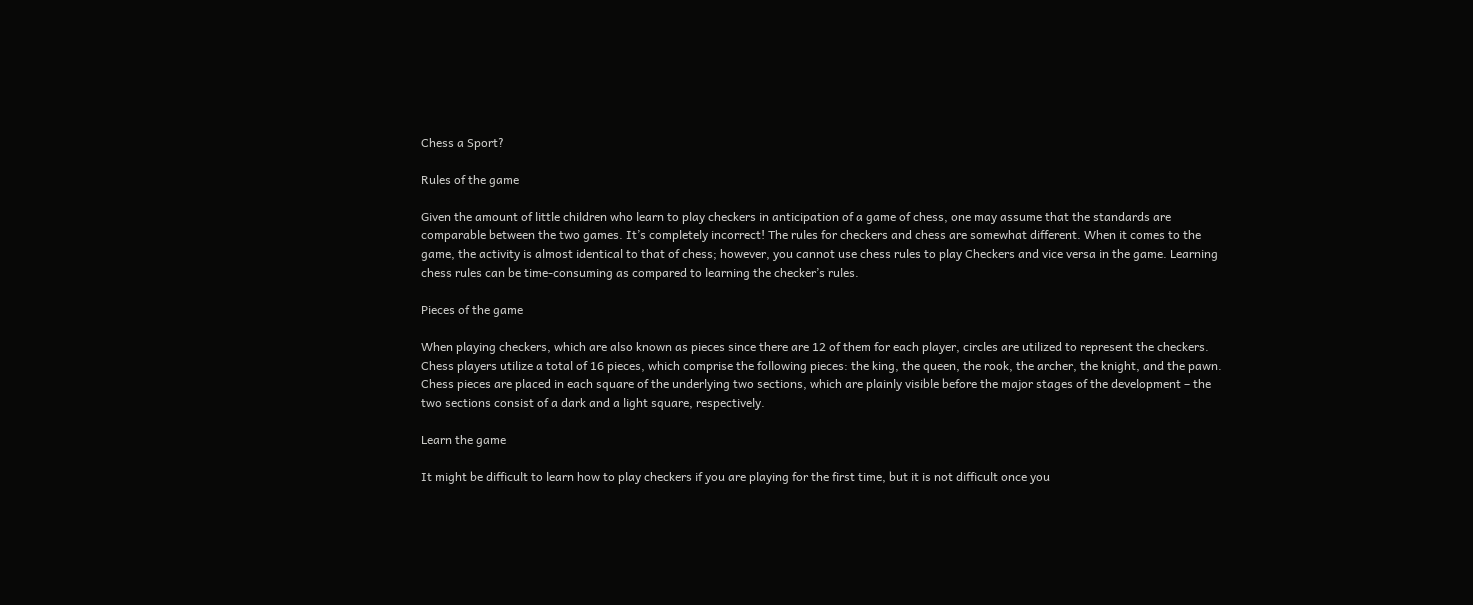Chess a Sport?

Rules of the game

Given the amount of little children who learn to play checkers in anticipation of a game of chess, one may assume that the standards are comparable between the two games. It’s completely incorrect! The rules for checkers and chess are somewhat different. When it comes to the game, the activity is almost identical to that of chess; however, you cannot use chess rules to play Checkers and vice versa in the game. Learning chess rules can be time-consuming as compared to learning the checker’s rules.

Pieces of the game

When playing checkers, which are also known as pieces since there are 12 of them for each player, circles are utilized to represent the checkers. Chess players utilize a total of 16 pieces, which comprise the following pieces: the king, the queen, the rook, the archer, the knight, and the pawn. Chess pieces are placed in each square of the underlying two sections, which are plainly visible before the major stages of the development – the two sections consist of a dark and a light square, respectively.

Learn the game

It might be difficult to learn how to play checkers if you are playing for the first time, but it is not difficult once you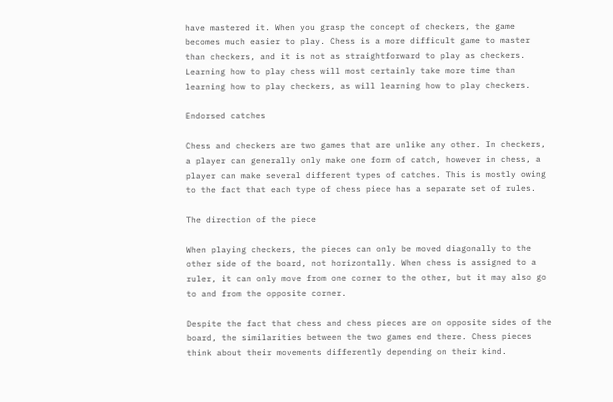have mastered it. When you grasp the concept of checkers, the game becomes much easier to play. Chess is a more difficult game to master than checkers, and it is not as straightforward to play as checkers. Learning how to play chess will most certainly take more time than learning how to play checkers, as will learning how to play checkers.

Endorsed catches

Chess and checkers are two games that are unlike any other. In checkers, a player can generally only make one form of catch, however in chess, a player can make several different types of catches. This is mostly owing to the fact that each type of chess piece has a separate set of rules.

The direction of the piece

When playing checkers, the pieces can only be moved diagonally to the other side of the board, not horizontally. When chess is assigned to a ruler, it can only move from one corner to the other, but it may also go to and from the opposite corner.

Despite the fact that chess and chess pieces are on opposite sides of the board, the similarities between the two games end there. Chess pieces think about their movements differently depending on their kind.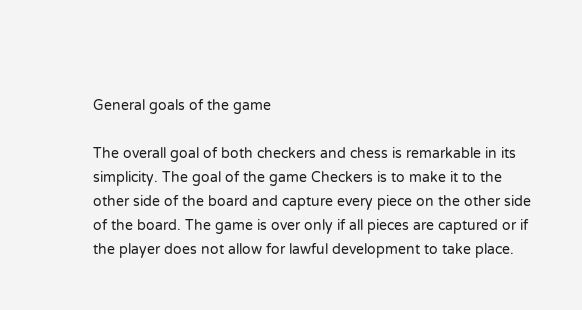General goals of the game

The overall goal of both checkers and chess is remarkable in its simplicity. The goal of the game Checkers is to make it to the other side of the board and capture every piece on the other side of the board. The game is over only if all pieces are captured or if the player does not allow for lawful development to take place.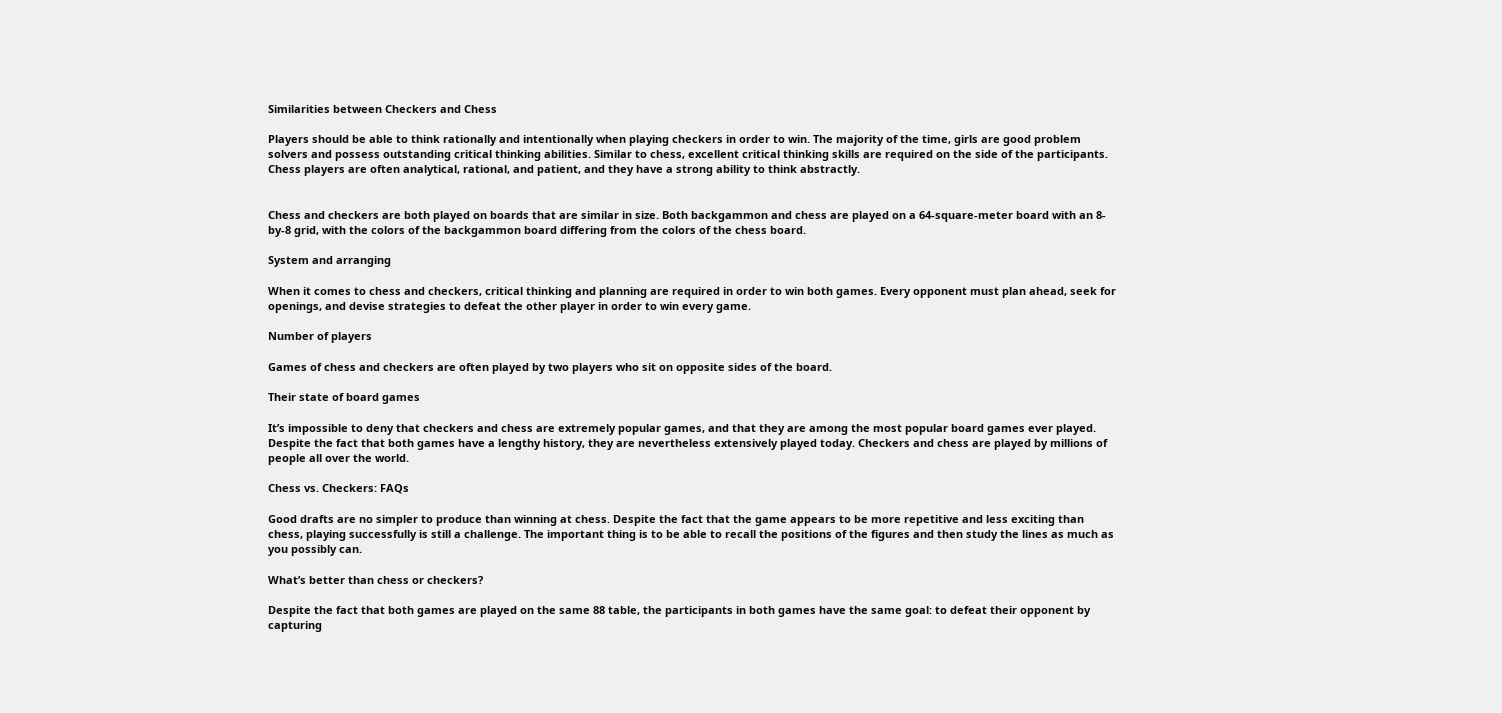Similarities between Checkers and Chess

Players should be able to think rationally and intentionally when playing checkers in order to win. The majority of the time, girls are good problem solvers and possess outstanding critical thinking abilities. Similar to chess, excellent critical thinking skills are required on the side of the participants. Chess players are often analytical, rational, and patient, and they have a strong ability to think abstractly.


Chess and checkers are both played on boards that are similar in size. Both backgammon and chess are played on a 64-square-meter board with an 8-by-8 grid, with the colors of the backgammon board differing from the colors of the chess board.

System and arranging

When it comes to chess and checkers, critical thinking and planning are required in order to win both games. Every opponent must plan ahead, seek for openings, and devise strategies to defeat the other player in order to win every game.

Number of players

Games of chess and checkers are often played by two players who sit on opposite sides of the board.

Their state of board games

It’s impossible to deny that checkers and chess are extremely popular games, and that they are among the most popular board games ever played. Despite the fact that both games have a lengthy history, they are nevertheless extensively played today. Checkers and chess are played by millions of people all over the world.

Chess vs. Checkers: FAQs

Good drafts are no simpler to produce than winning at chess. Despite the fact that the game appears to be more repetitive and less exciting than chess, playing successfully is still a challenge. The important thing is to be able to recall the positions of the figures and then study the lines as much as you possibly can.

What’s better than chess or checkers?

Despite the fact that both games are played on the same 88 table, the participants in both games have the same goal: to defeat their opponent by capturing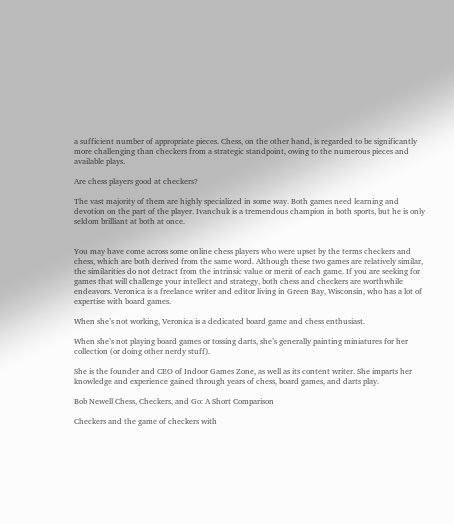a sufficient number of appropriate pieces. Chess, on the other hand, is regarded to be significantly more challenging than checkers from a strategic standpoint, owing to the numerous pieces and available plays.

Are chess players good at checkers?

The vast majority of them are highly specialized in some way. Both games need learning and devotion on the part of the player. Ivanchuk is a tremendous champion in both sports, but he is only seldom brilliant at both at once.


You may have come across some online chess players who were upset by the terms checkers and chess, which are both derived from the same word. Although these two games are relatively similar, the similarities do not detract from the intrinsic value or merit of each game. If you are seeking for games that will challenge your intellect and strategy, both chess and checkers are worthwhile endeavors. Veronica is a freelance writer and editor living in Green Bay, Wisconsin, who has a lot of expertise with board games.

When she’s not working, Veronica is a dedicated board game and chess enthusiast.

When she’s not playing board games or tossing darts, she’s generally painting miniatures for her collection (or doing other nerdy stuff).

She is the founder and CEO of Indoor Games Zone, as well as its content writer. She imparts her knowledge and experience gained through years of chess, board games, and darts play.

Bob Newell Chess, Checkers, and Go: A Short Comparison

Checkers and the game of checkers with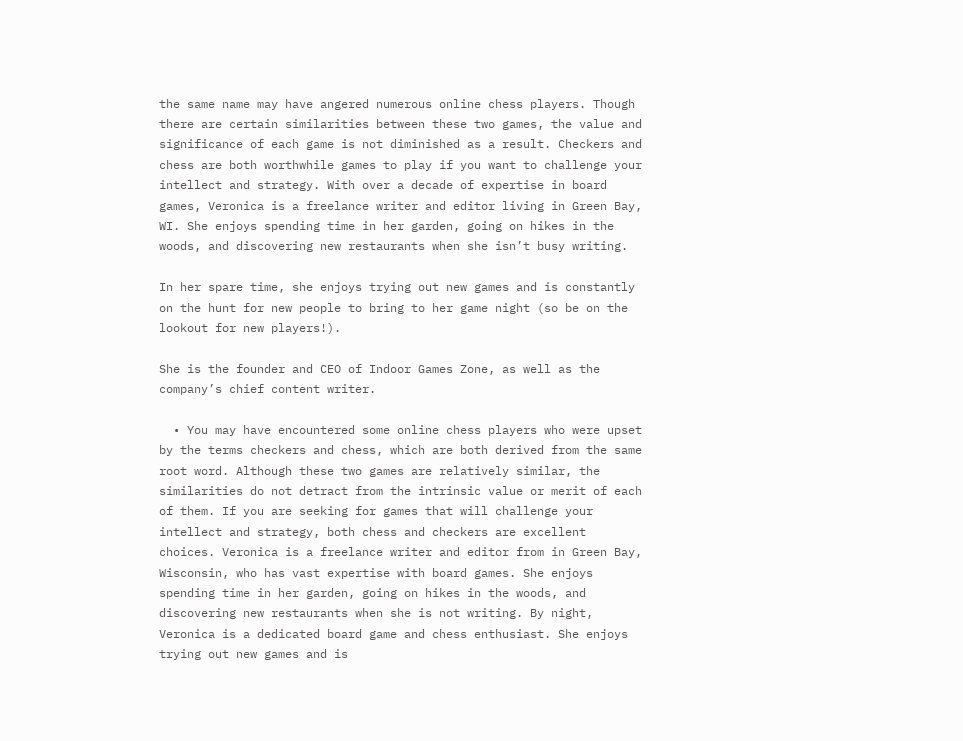the same name may have angered numerous online chess players. Though there are certain similarities between these two games, the value and significance of each game is not diminished as a result. Checkers and chess are both worthwhile games to play if you want to challenge your intellect and strategy. With over a decade of expertise in board games, Veronica is a freelance writer and editor living in Green Bay, WI. She enjoys spending time in her garden, going on hikes in the woods, and discovering new restaurants when she isn’t busy writing.

In her spare time, she enjoys trying out new games and is constantly on the hunt for new people to bring to her game night (so be on the lookout for new players!).

She is the founder and CEO of Indoor Games Zone, as well as the company’s chief content writer.

  • You may have encountered some online chess players who were upset by the terms checkers and chess, which are both derived from the same root word. Although these two games are relatively similar, the similarities do not detract from the intrinsic value or merit of each of them. If you are seeking for games that will challenge your intellect and strategy, both chess and checkers are excellent choices. Veronica is a freelance writer and editor from in Green Bay, Wisconsin, who has vast expertise with board games. She enjoys spending time in her garden, going on hikes in the woods, and discovering new restaurants when she is not writing. By night, Veronica is a dedicated board game and chess enthusiast. She enjoys trying out new games and is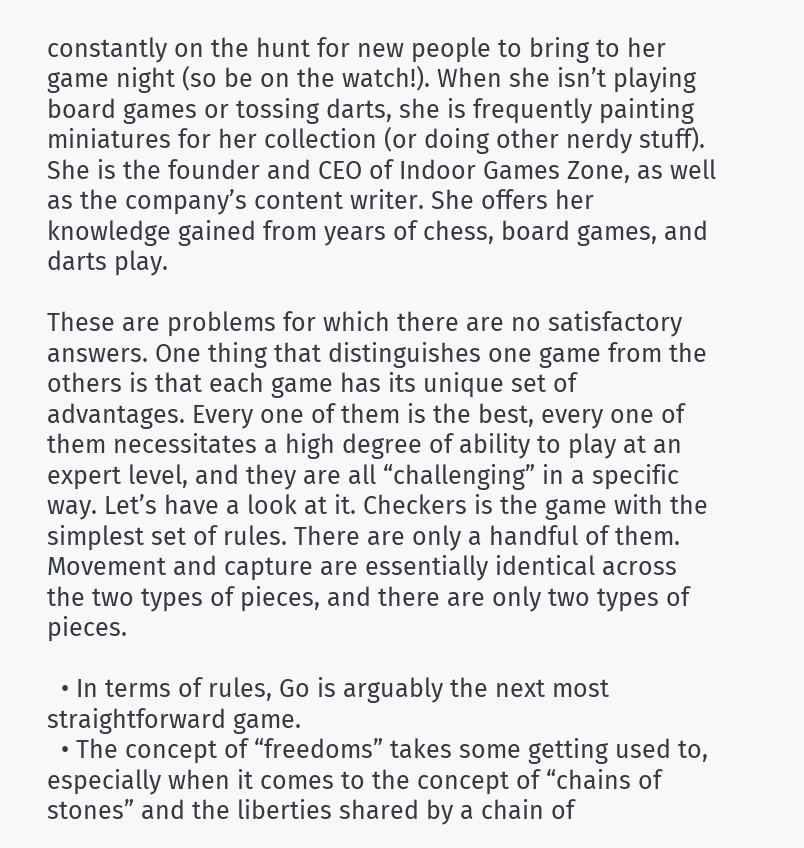constantly on the hunt for new people to bring to her game night (so be on the watch!). When she isn’t playing board games or tossing darts, she is frequently painting miniatures for her collection (or doing other nerdy stuff). She is the founder and CEO of Indoor Games Zone, as well as the company’s content writer. She offers her knowledge gained from years of chess, board games, and darts play.

These are problems for which there are no satisfactory answers. One thing that distinguishes one game from the others is that each game has its unique set of advantages. Every one of them is the best, every one of them necessitates a high degree of ability to play at an expert level, and they are all “challenging” in a specific way. Let’s have a look at it. Checkers is the game with the simplest set of rules. There are only a handful of them. Movement and capture are essentially identical across the two types of pieces, and there are only two types of pieces.

  • In terms of rules, Go is arguably the next most straightforward game.
  • The concept of “freedoms” takes some getting used to, especially when it comes to the concept of “chains of stones” and the liberties shared by a chain of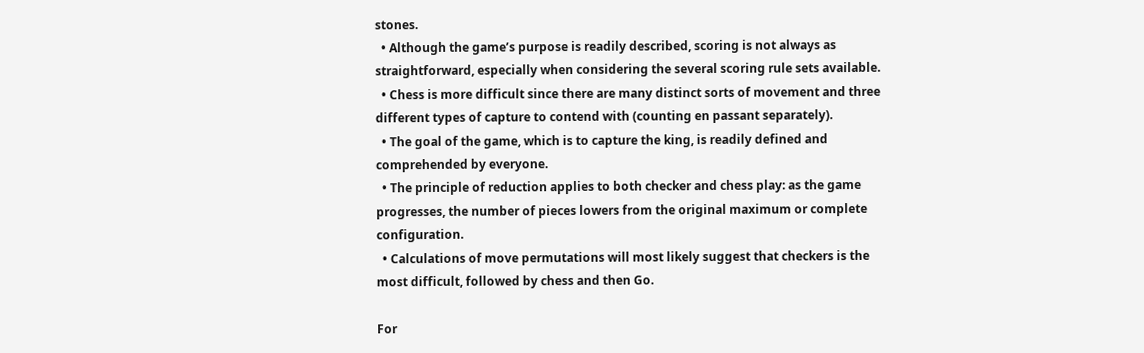stones.
  • Although the game’s purpose is readily described, scoring is not always as straightforward, especially when considering the several scoring rule sets available.
  • Chess is more difficult since there are many distinct sorts of movement and three different types of capture to contend with (counting en passant separately).
  • The goal of the game, which is to capture the king, is readily defined and comprehended by everyone.
  • The principle of reduction applies to both checker and chess play: as the game progresses, the number of pieces lowers from the original maximum or complete configuration.
  • Calculations of move permutations will most likely suggest that checkers is the most difficult, followed by chess and then Go.

For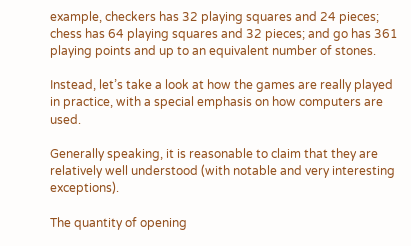example, checkers has 32 playing squares and 24 pieces; chess has 64 playing squares and 32 pieces; and go has 361 playing points and up to an equivalent number of stones.

Instead, let’s take a look at how the games are really played in practice, with a special emphasis on how computers are used.

Generally speaking, it is reasonable to claim that they are relatively well understood (with notable and very interesting exceptions).

The quantity of opening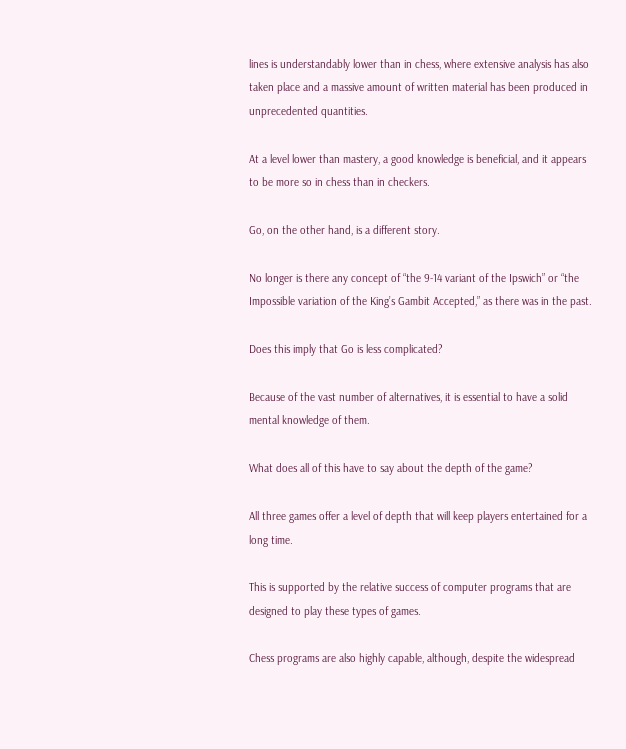lines is understandably lower than in chess, where extensive analysis has also taken place and a massive amount of written material has been produced in unprecedented quantities.

At a level lower than mastery, a good knowledge is beneficial, and it appears to be more so in chess than in checkers.

Go, on the other hand, is a different story.

No longer is there any concept of “the 9-14 variant of the Ipswich” or “the Impossible variation of the King’s Gambit Accepted,” as there was in the past.

Does this imply that Go is less complicated?

Because of the vast number of alternatives, it is essential to have a solid mental knowledge of them.

What does all of this have to say about the depth of the game?

All three games offer a level of depth that will keep players entertained for a long time.

This is supported by the relative success of computer programs that are designed to play these types of games.

Chess programs are also highly capable, although, despite the widespread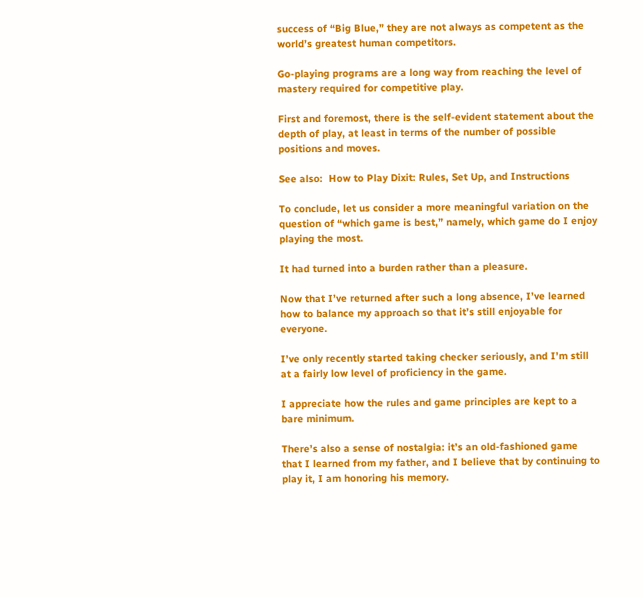success of “Big Blue,” they are not always as competent as the world’s greatest human competitors.

Go-playing programs are a long way from reaching the level of mastery required for competitive play.

First and foremost, there is the self-evident statement about the depth of play, at least in terms of the number of possible positions and moves.

See also:  How to Play Dixit: Rules, Set Up, and Instructions

To conclude, let us consider a more meaningful variation on the question of “which game is best,” namely, which game do I enjoy playing the most.

It had turned into a burden rather than a pleasure.

Now that I’ve returned after such a long absence, I’ve learned how to balance my approach so that it’s still enjoyable for everyone.

I’ve only recently started taking checker seriously, and I’m still at a fairly low level of proficiency in the game.

I appreciate how the rules and game principles are kept to a bare minimum.

There’s also a sense of nostalgia: it’s an old-fashioned game that I learned from my father, and I believe that by continuing to play it, I am honoring his memory.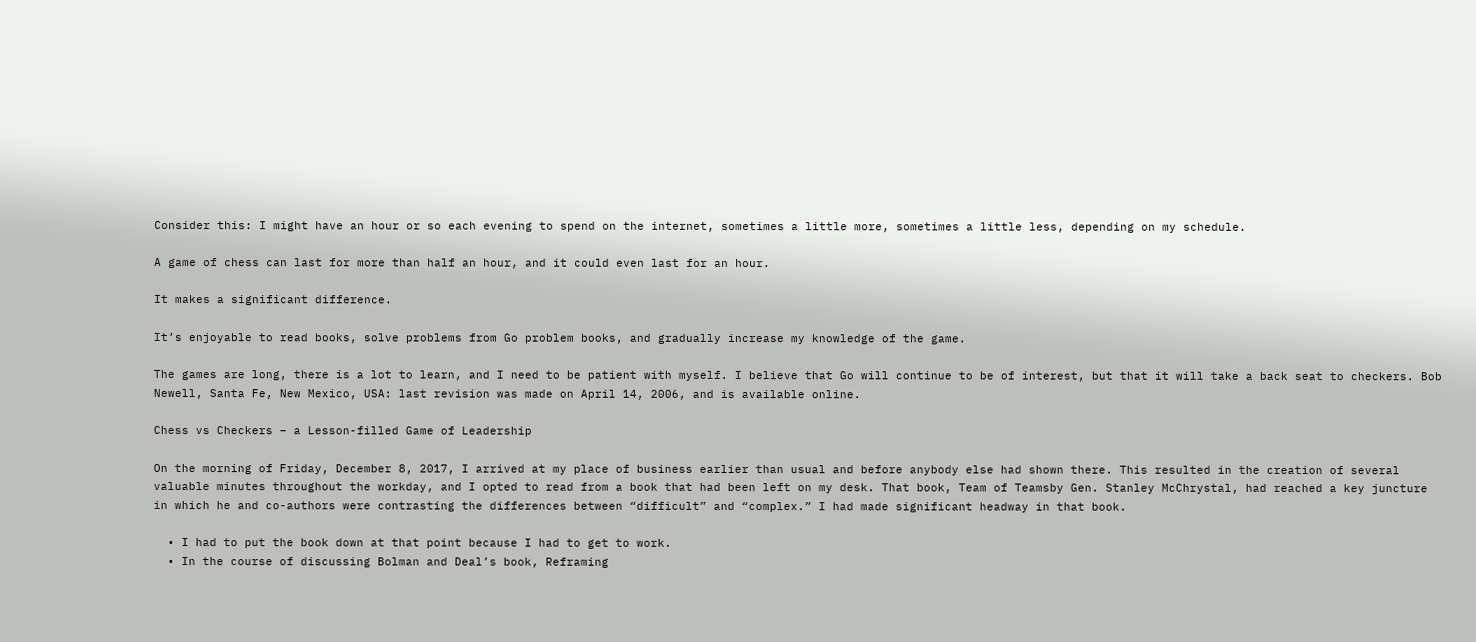Consider this: I might have an hour or so each evening to spend on the internet, sometimes a little more, sometimes a little less, depending on my schedule.

A game of chess can last for more than half an hour, and it could even last for an hour.

It makes a significant difference.

It’s enjoyable to read books, solve problems from Go problem books, and gradually increase my knowledge of the game.

The games are long, there is a lot to learn, and I need to be patient with myself. I believe that Go will continue to be of interest, but that it will take a back seat to checkers. Bob Newell, Santa Fe, New Mexico, USA: last revision was made on April 14, 2006, and is available online.

Chess vs Checkers – a Lesson-filled Game of Leadership

On the morning of Friday, December 8, 2017, I arrived at my place of business earlier than usual and before anybody else had shown there. This resulted in the creation of several valuable minutes throughout the workday, and I opted to read from a book that had been left on my desk. That book, Team of Teamsby Gen. Stanley McChrystal, had reached a key juncture in which he and co-authors were contrasting the differences between “difficult” and “complex.” I had made significant headway in that book.

  • I had to put the book down at that point because I had to get to work.
  • In the course of discussing Bolman and Deal’s book, Reframing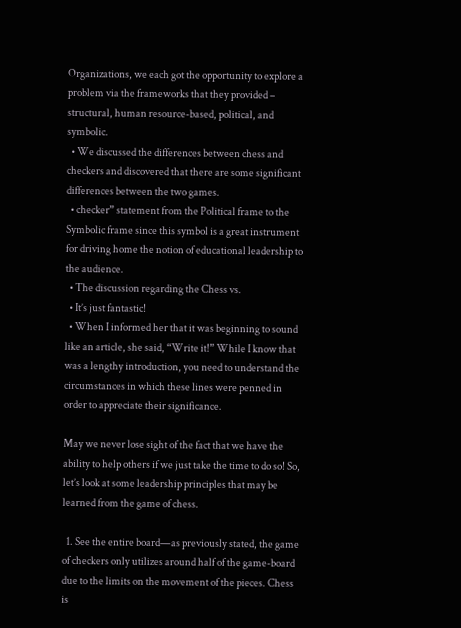Organizations, we each got the opportunity to explore a problem via the frameworks that they provided – structural, human resource-based, political, and symbolic.
  • We discussed the differences between chess and checkers and discovered that there are some significant differences between the two games.
  • checker” statement from the Political frame to the Symbolic frame since this symbol is a great instrument for driving home the notion of educational leadership to the audience.
  • The discussion regarding the Chess vs.
  • It’s just fantastic!
  • When I informed her that it was beginning to sound like an article, she said, “Write it!” While I know that was a lengthy introduction, you need to understand the circumstances in which these lines were penned in order to appreciate their significance.

May we never lose sight of the fact that we have the ability to help others if we just take the time to do so! So, let’s look at some leadership principles that may be learned from the game of chess.

  1. See the entire board—as previously stated, the game of checkers only utilizes around half of the game-board due to the limits on the movement of the pieces. Chess is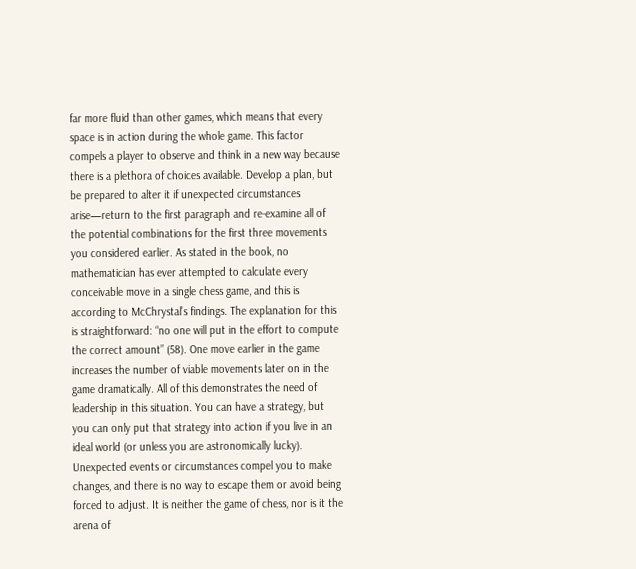far more fluid than other games, which means that every space is in action during the whole game. This factor compels a player to observe and think in a new way because there is a plethora of choices available. Develop a plan, but be prepared to alter it if unexpected circumstances arise—return to the first paragraph and re-examine all of the potential combinations for the first three movements you considered earlier. As stated in the book, no mathematician has ever attempted to calculate every conceivable move in a single chess game, and this is according to McChrystal’s findings. The explanation for this is straightforward: “no one will put in the effort to compute the correct amount” (58). One move earlier in the game increases the number of viable movements later on in the game dramatically. All of this demonstrates the need of leadership in this situation. You can have a strategy, but you can only put that strategy into action if you live in an ideal world (or unless you are astronomically lucky). Unexpected events or circumstances compel you to make changes, and there is no way to escape them or avoid being forced to adjust. It is neither the game of chess, nor is it the arena of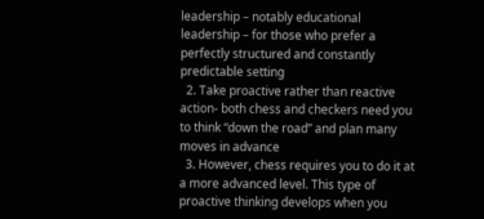leadership – notably educational leadership – for those who prefer a perfectly structured and constantly predictable setting
  2. Take proactive rather than reactive action- both chess and checkers need you to think “down the road” and plan many moves in advance
  3. However, chess requires you to do it at a more advanced level. This type of proactive thinking develops when you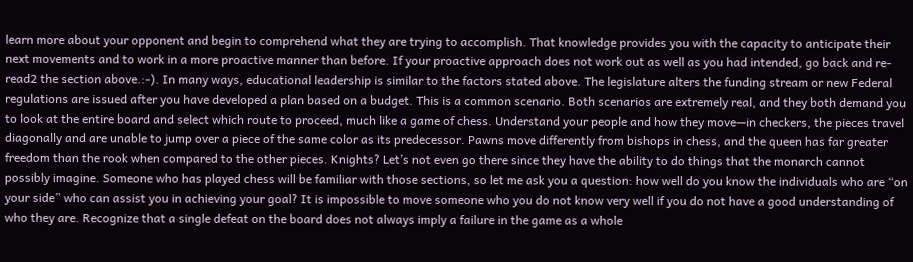learn more about your opponent and begin to comprehend what they are trying to accomplish. That knowledge provides you with the capacity to anticipate their next movements and to work in a more proactive manner than before. If your proactive approach does not work out as well as you had intended, go back and re-read2 the section above.:-). In many ways, educational leadership is similar to the factors stated above. The legislature alters the funding stream or new Federal regulations are issued after you have developed a plan based on a budget. This is a common scenario. Both scenarios are extremely real, and they both demand you to look at the entire board and select which route to proceed, much like a game of chess. Understand your people and how they move—in checkers, the pieces travel diagonally and are unable to jump over a piece of the same color as its predecessor. Pawns move differently from bishops in chess, and the queen has far greater freedom than the rook when compared to the other pieces. Knights? Let’s not even go there since they have the ability to do things that the monarch cannot possibly imagine. Someone who has played chess will be familiar with those sections, so let me ask you a question: how well do you know the individuals who are “on your side” who can assist you in achieving your goal? It is impossible to move someone who you do not know very well if you do not have a good understanding of who they are. Recognize that a single defeat on the board does not always imply a failure in the game as a whole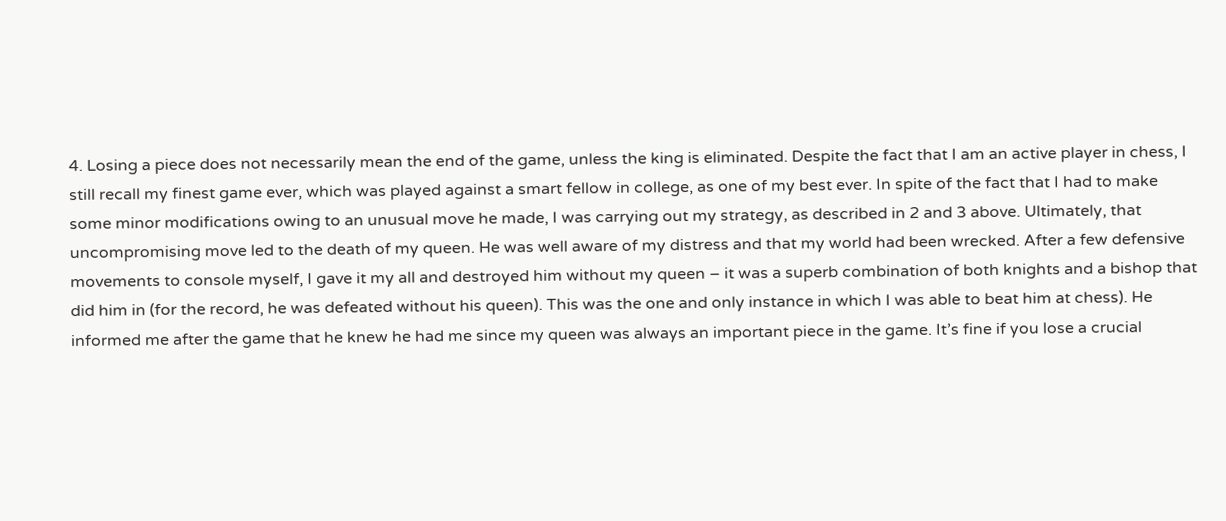4. Losing a piece does not necessarily mean the end of the game, unless the king is eliminated. Despite the fact that I am an active player in chess, I still recall my finest game ever, which was played against a smart fellow in college, as one of my best ever. In spite of the fact that I had to make some minor modifications owing to an unusual move he made, I was carrying out my strategy, as described in 2 and 3 above. Ultimately, that uncompromising move led to the death of my queen. He was well aware of my distress and that my world had been wrecked. After a few defensive movements to console myself, I gave it my all and destroyed him without my queen – it was a superb combination of both knights and a bishop that did him in (for the record, he was defeated without his queen). This was the one and only instance in which I was able to beat him at chess). He informed me after the game that he knew he had me since my queen was always an important piece in the game. It’s fine if you lose a crucial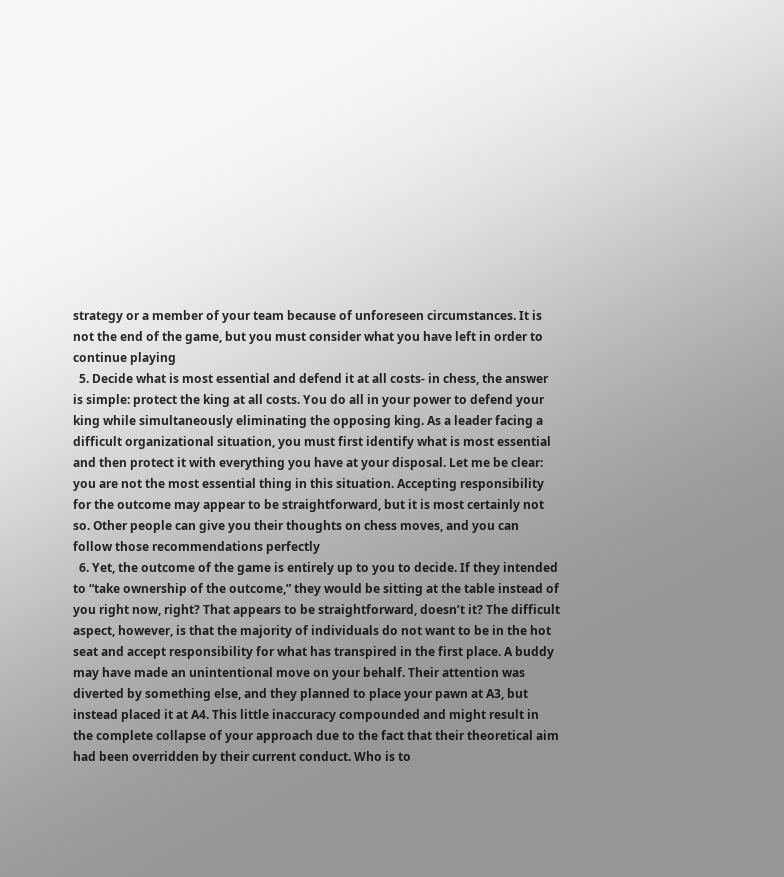strategy or a member of your team because of unforeseen circumstances. It is not the end of the game, but you must consider what you have left in order to continue playing
  5. Decide what is most essential and defend it at all costs- in chess, the answer is simple: protect the king at all costs. You do all in your power to defend your king while simultaneously eliminating the opposing king. As a leader facing a difficult organizational situation, you must first identify what is most essential and then protect it with everything you have at your disposal. Let me be clear: you are not the most essential thing in this situation. Accepting responsibility for the outcome may appear to be straightforward, but it is most certainly not so. Other people can give you their thoughts on chess moves, and you can follow those recommendations perfectly
  6. Yet, the outcome of the game is entirely up to you to decide. If they intended to “take ownership of the outcome,” they would be sitting at the table instead of you right now, right? That appears to be straightforward, doesn’t it? The difficult aspect, however, is that the majority of individuals do not want to be in the hot seat and accept responsibility for what has transpired in the first place. A buddy may have made an unintentional move on your behalf. Their attention was diverted by something else, and they planned to place your pawn at A3, but instead placed it at A4. This little inaccuracy compounded and might result in the complete collapse of your approach due to the fact that their theoretical aim had been overridden by their current conduct. Who is to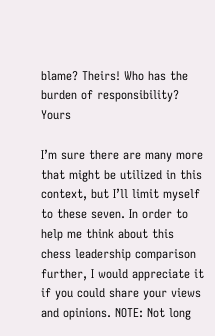blame? Theirs! Who has the burden of responsibility? Yours

I’m sure there are many more that might be utilized in this context, but I’ll limit myself to these seven. In order to help me think about this chess leadership comparison further, I would appreciate it if you could share your views and opinions. NOTE: Not long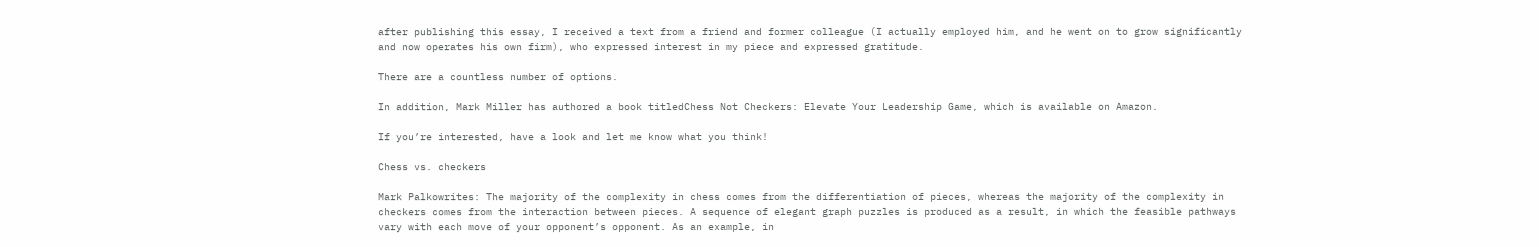after publishing this essay, I received a text from a friend and former colleague (I actually employed him, and he went on to grow significantly and now operates his own firm), who expressed interest in my piece and expressed gratitude.

There are a countless number of options.

In addition, Mark Miller has authored a book titledChess Not Checkers: Elevate Your Leadership Game, which is available on Amazon.

If you’re interested, have a look and let me know what you think!

Chess vs. checkers

Mark Palkowrites: The majority of the complexity in chess comes from the differentiation of pieces, whereas the majority of the complexity in checkers comes from the interaction between pieces. A sequence of elegant graph puzzles is produced as a result, in which the feasible pathways vary with each move of your opponent’s opponent. As an example, in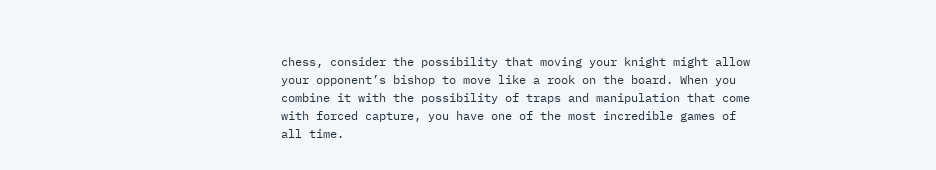chess, consider the possibility that moving your knight might allow your opponent’s bishop to move like a rook on the board. When you combine it with the possibility of traps and manipulation that come with forced capture, you have one of the most incredible games of all time.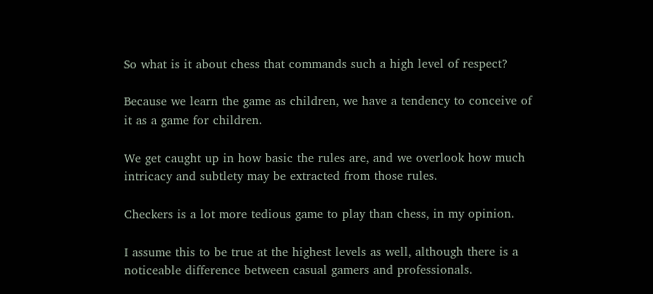So what is it about chess that commands such a high level of respect?

Because we learn the game as children, we have a tendency to conceive of it as a game for children.

We get caught up in how basic the rules are, and we overlook how much intricacy and subtlety may be extracted from those rules.

Checkers is a lot more tedious game to play than chess, in my opinion.

I assume this to be true at the highest levels as well, although there is a noticeable difference between casual gamers and professionals.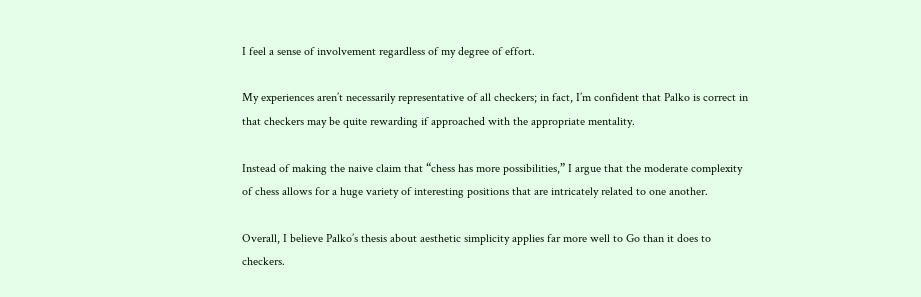I feel a sense of involvement regardless of my degree of effort.

My experiences aren’t necessarily representative of all checkers; in fact, I’m confident that Palko is correct in that checkers may be quite rewarding if approached with the appropriate mentality.

Instead of making the naive claim that “chess has more possibilities,” I argue that the moderate complexity of chess allows for a huge variety of interesting positions that are intricately related to one another.

Overall, I believe Palko’s thesis about aesthetic simplicity applies far more well to Go than it does to checkers.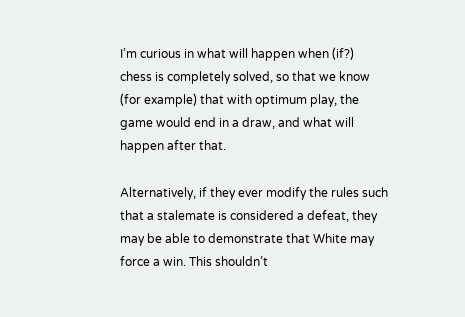I’m curious in what will happen when (if?) chess is completely solved, so that we know (for example) that with optimum play, the game would end in a draw, and what will happen after that.

Alternatively, if they ever modify the rules such that a stalemate is considered a defeat, they may be able to demonstrate that White may force a win. This shouldn’t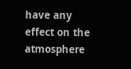have any effect on the atmosphere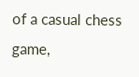of a casual chess game,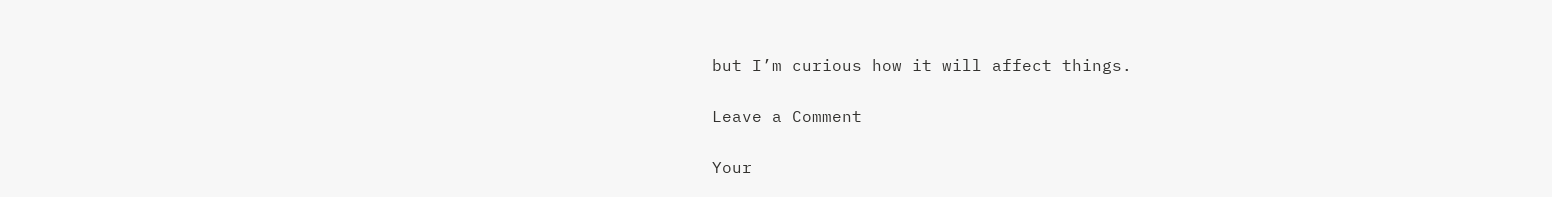but I’m curious how it will affect things.

Leave a Comment

Your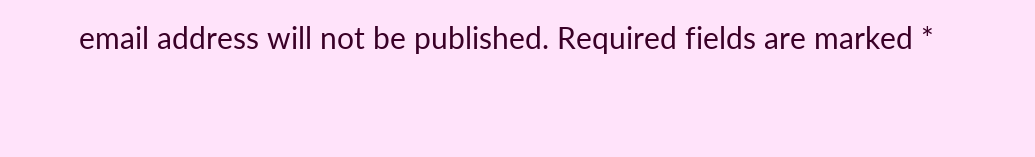email address will not be published. Required fields are marked *